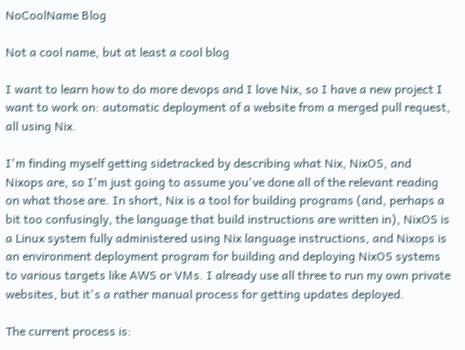NoCoolName Blog

Not a cool name, but at least a cool blog

I want to learn how to do more devops and I love Nix, so I have a new project I want to work on: automatic deployment of a website from a merged pull request, all using Nix.

I'm finding myself getting sidetracked by describing what Nix, NixOS, and Nixops are, so I'm just going to assume you've done all of the relevant reading on what those are. In short, Nix is a tool for building programs (and, perhaps a bit too confusingly, the language that build instructions are written in), NixOS is a Linux system fully administered using Nix language instructions, and Nixops is an environment deployment program for building and deploying NixOS systems to various targets like AWS or VMs. I already use all three to run my own private websites, but it's a rather manual process for getting updates deployed.

The current process is: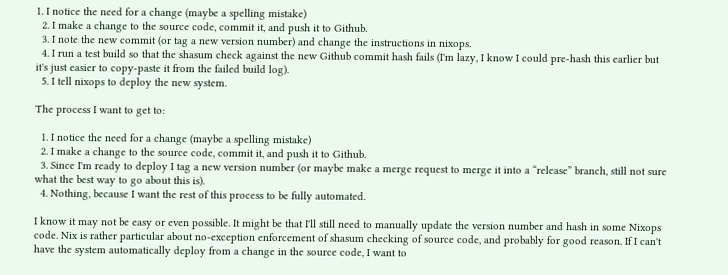1. I notice the need for a change (maybe a spelling mistake)
  2. I make a change to the source code, commit it, and push it to Github.
  3. I note the new commit (or tag a new version number) and change the instructions in nixops.
  4. I run a test build so that the shasum check against the new Github commit hash fails (I'm lazy, I know I could pre-hash this earlier but it's just easier to copy-paste it from the failed build log).
  5. I tell nixops to deploy the new system.

The process I want to get to:

  1. I notice the need for a change (maybe a spelling mistake)
  2. I make a change to the source code, commit it, and push it to Github.
  3. Since I'm ready to deploy I tag a new version number (or maybe make a merge request to merge it into a “release” branch, still not sure what the best way to go about this is).
  4. Nothing, because I want the rest of this process to be fully automated.

I know it may not be easy or even possible. It might be that I'll still need to manually update the version number and hash in some Nixops code. Nix is rather particular about no-exception enforcement of shasum checking of source code, and probably for good reason. If I can't have the system automatically deploy from a change in the source code, I want to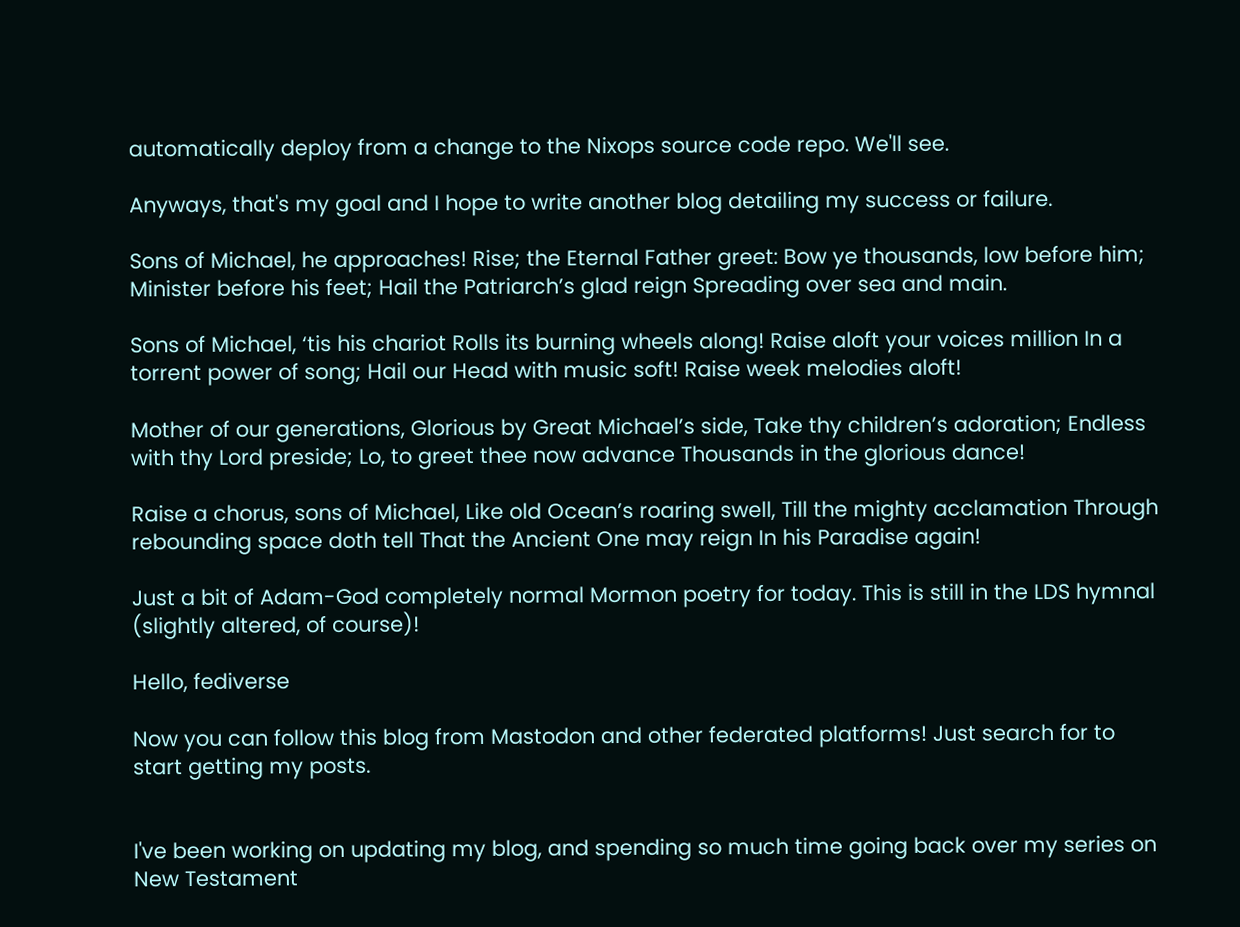automatically deploy from a change to the Nixops source code repo. We'll see.

Anyways, that's my goal and I hope to write another blog detailing my success or failure.

Sons of Michael, he approaches! Rise; the Eternal Father greet: Bow ye thousands, low before him; Minister before his feet; Hail the Patriarch’s glad reign Spreading over sea and main.

Sons of Michael, ‘tis his chariot Rolls its burning wheels along! Raise aloft your voices million In a torrent power of song; Hail our Head with music soft! Raise week melodies aloft!

Mother of our generations, Glorious by Great Michael’s side, Take thy children’s adoration; Endless with thy Lord preside; Lo, to greet thee now advance Thousands in the glorious dance!

Raise a chorus, sons of Michael, Like old Ocean’s roaring swell, Till the mighty acclamation Through rebounding space doth tell That the Ancient One may reign In his Paradise again!

Just a bit of Adam-God completely normal Mormon poetry for today. This is still in the LDS hymnal (slightly altered, of course)!

Hello, fediverse

Now you can follow this blog from Mastodon and other federated platforms! Just search for to start getting my posts.


I've been working on updating my blog, and spending so much time going back over my series on New Testament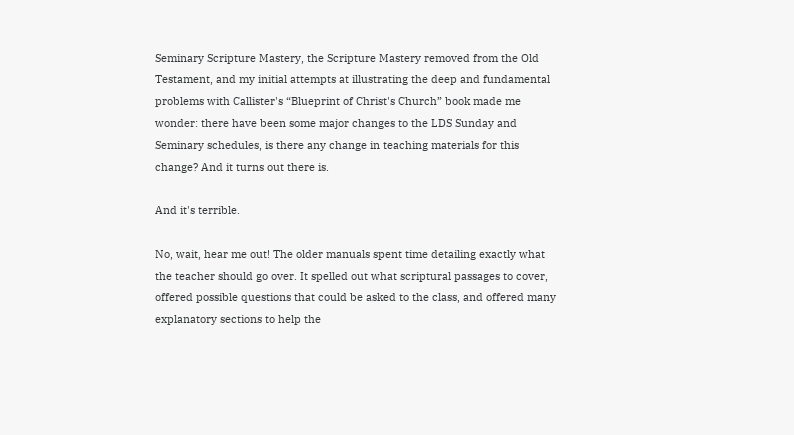Seminary Scripture Mastery, the Scripture Mastery removed from the Old Testament, and my initial attempts at illustrating the deep and fundamental problems with Callister's “Blueprint of Christ's Church” book made me wonder: there have been some major changes to the LDS Sunday and Seminary schedules, is there any change in teaching materials for this change? And it turns out there is.

And it's terrible.

No, wait, hear me out! The older manuals spent time detailing exactly what the teacher should go over. It spelled out what scriptural passages to cover, offered possible questions that could be asked to the class, and offered many explanatory sections to help the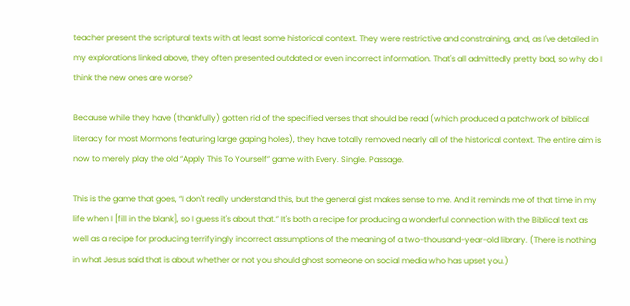teacher present the scriptural texts with at least some historical context. They were restrictive and constraining, and, as I've detailed in my explorations linked above, they often presented outdated or even incorrect information. That's all admittedly pretty bad, so why do I think the new ones are worse?

Because while they have (thankfully) gotten rid of the specified verses that should be read (which produced a patchwork of biblical literacy for most Mormons featuring large gaping holes), they have totally removed nearly all of the historical context. The entire aim is now to merely play the old “Apply This To Yourself” game with Every. Single. Passage.

This is the game that goes, “I don't really understand this, but the general gist makes sense to me. And it reminds me of that time in my life when I [fill in the blank], so I guess it's about that.” It's both a recipe for producing a wonderful connection with the Biblical text as well as a recipe for producing terrifyingly incorrect assumptions of the meaning of a two-thousand-year-old library. (There is nothing in what Jesus said that is about whether or not you should ghost someone on social media who has upset you.)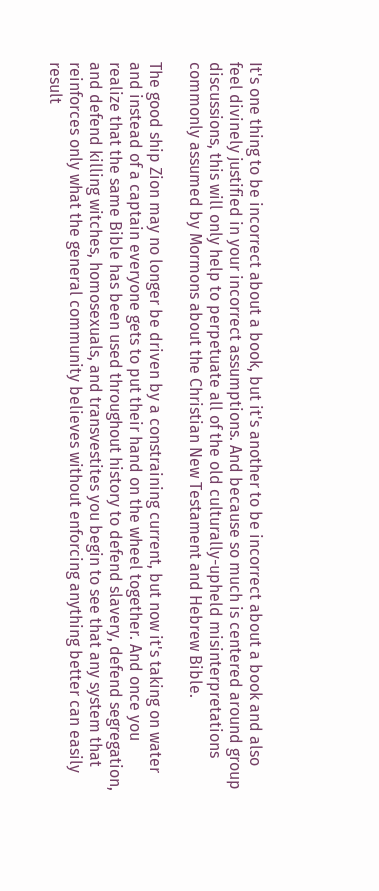It's one thing to be incorrect about a book, but it's another to be incorrect about a book and also feel divinely justified in your incorrect assumptions. And because so much is centered around group discussions, this will only help to perpetuate all of the old culturally-upheld misinterpretations commonly assumed by Mormons about the Christian New Testament and Hebrew Bible.

The good ship Zion may no longer be driven by a constraining current, but now it's taking on water and instead of a captain everyone gets to put their hand on the wheel together. And once you realize that the same Bible has been used throughout history to defend slavery, defend segregation, and defend killing witches, homosexuals, and transvestites you begin to see that any system that reinforces only what the general community believes without enforcing anything better can easily result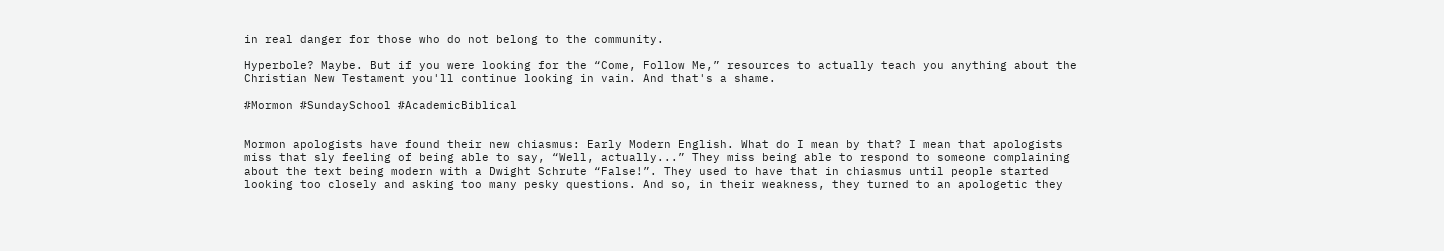in real danger for those who do not belong to the community.

Hyperbole? Maybe. But if you were looking for the “Come, Follow Me,” resources to actually teach you anything about the Christian New Testament you'll continue looking in vain. And that's a shame.

#Mormon #SundaySchool #AcademicBiblical


Mormon apologists have found their new chiasmus: Early Modern English. What do I mean by that? I mean that apologists miss that sly feeling of being able to say, “Well, actually...” They miss being able to respond to someone complaining about the text being modern with a Dwight Schrute “False!”. They used to have that in chiasmus until people started looking too closely and asking too many pesky questions. And so, in their weakness, they turned to an apologetic they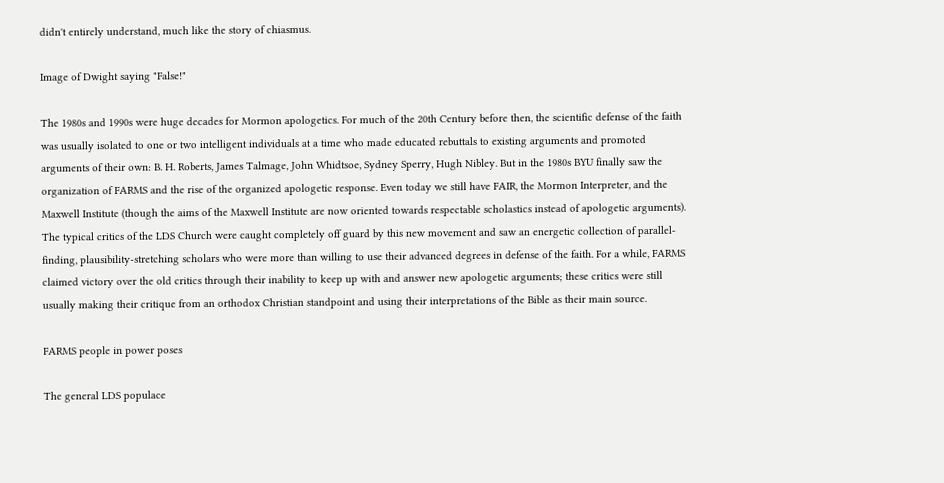didn't entirely understand, much like the story of chiasmus.

Image of Dwight saying "False!"

The 1980s and 1990s were huge decades for Mormon apologetics. For much of the 20th Century before then, the scientific defense of the faith was usually isolated to one or two intelligent individuals at a time who made educated rebuttals to existing arguments and promoted arguments of their own: B. H. Roberts, James Talmage, John Whidtsoe, Sydney Sperry, Hugh Nibley. But in the 1980s BYU finally saw the organization of FARMS and the rise of the organized apologetic response. Even today we still have FAIR, the Mormon Interpreter, and the Maxwell Institute (though the aims of the Maxwell Institute are now oriented towards respectable scholastics instead of apologetic arguments). The typical critics of the LDS Church were caught completely off guard by this new movement and saw an energetic collection of parallel-finding, plausibility-stretching scholars who were more than willing to use their advanced degrees in defense of the faith. For a while, FARMS claimed victory over the old critics through their inability to keep up with and answer new apologetic arguments; these critics were still usually making their critique from an orthodox Christian standpoint and using their interpretations of the Bible as their main source.

FARMS people in power poses

The general LDS populace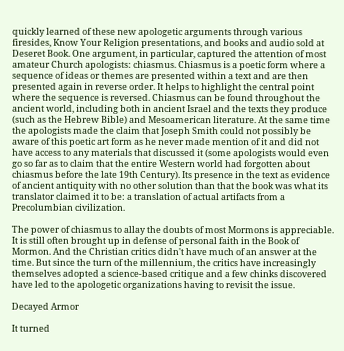quickly learned of these new apologetic arguments through various firesides, Know Your Religion presentations, and books and audio sold at Deseret Book. One argument, in particular, captured the attention of most amateur Church apologists: chiasmus. Chiasmus is a poetic form where a sequence of ideas or themes are presented within a text and are then presented again in reverse order. It helps to highlight the central point where the sequence is reversed. Chiasmus can be found throughout the ancient world, including both in ancient Israel and the texts they produce (such as the Hebrew Bible) and Mesoamerican literature. At the same time the apologists made the claim that Joseph Smith could not possibly be aware of this poetic art form as he never made mention of it and did not have access to any materials that discussed it (some apologists would even go so far as to claim that the entire Western world had forgotten about chiasmus before the late 19th Century). Its presence in the text as evidence of ancient antiquity with no other solution than that the book was what its translator claimed it to be: a translation of actual artifacts from a Precolumbian civilization.

The power of chiasmus to allay the doubts of most Mormons is appreciable. It is still often brought up in defense of personal faith in the Book of Mormon. And the Christian critics didn't have much of an answer at the time. But since the turn of the millennium, the critics have increasingly themselves adopted a science-based critique and a few chinks discovered have led to the apologetic organizations having to revisit the issue.

Decayed Armor

It turned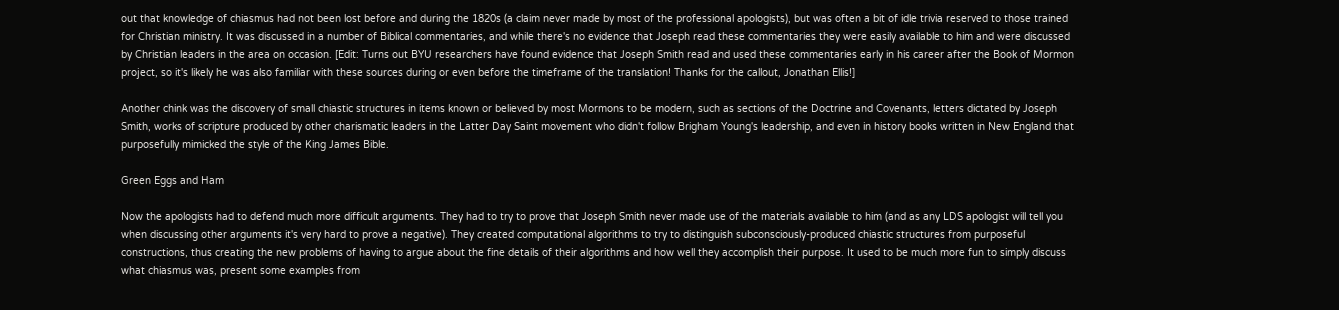out that knowledge of chiasmus had not been lost before and during the 1820s (a claim never made by most of the professional apologists), but was often a bit of idle trivia reserved to those trained for Christian ministry. It was discussed in a number of Biblical commentaries, and while there's no evidence that Joseph read these commentaries they were easily available to him and were discussed by Christian leaders in the area on occasion. [Edit: Turns out BYU researchers have found evidence that Joseph Smith read and used these commentaries early in his career after the Book of Mormon project, so it's likely he was also familiar with these sources during or even before the timeframe of the translation! Thanks for the callout, Jonathan Ellis!]

Another chink was the discovery of small chiastic structures in items known or believed by most Mormons to be modern, such as sections of the Doctrine and Covenants, letters dictated by Joseph Smith, works of scripture produced by other charismatic leaders in the Latter Day Saint movement who didn't follow Brigham Young's leadership, and even in history books written in New England that purposefully mimicked the style of the King James Bible.

Green Eggs and Ham

Now the apologists had to defend much more difficult arguments. They had to try to prove that Joseph Smith never made use of the materials available to him (and as any LDS apologist will tell you when discussing other arguments it's very hard to prove a negative). They created computational algorithms to try to distinguish subconsciously-produced chiastic structures from purposeful constructions, thus creating the new problems of having to argue about the fine details of their algorithms and how well they accomplish their purpose. It used to be much more fun to simply discuss what chiasmus was, present some examples from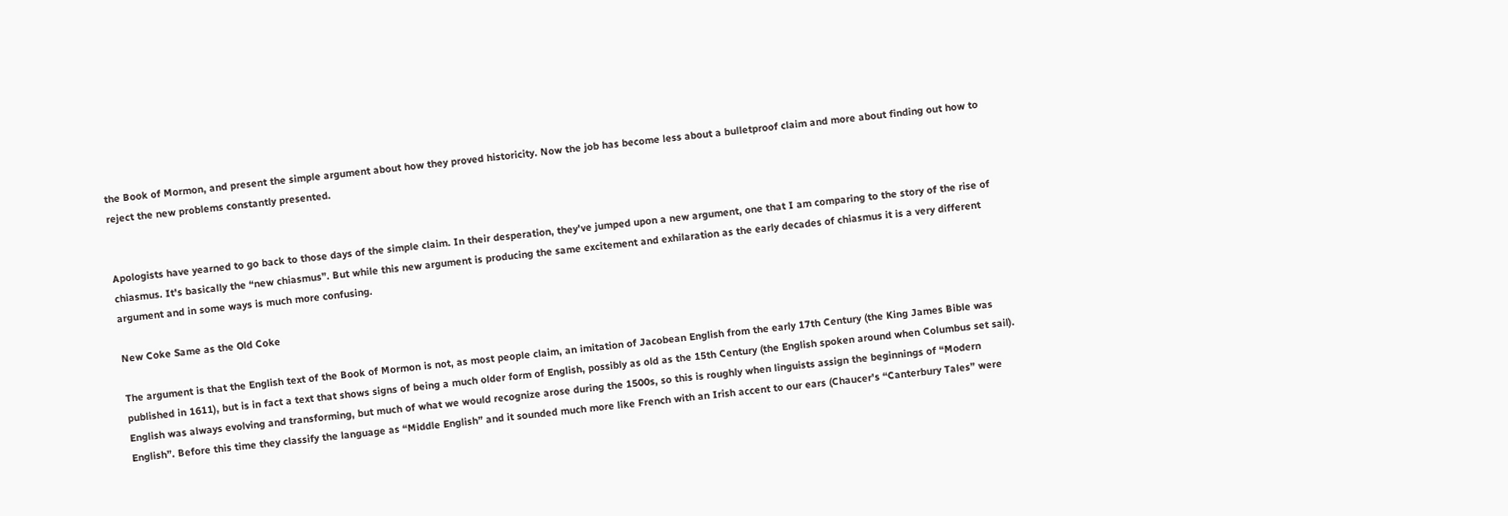the Book of Mormon, and present the simple argument about how they proved historicity. Now the job has become less about a bulletproof claim and more about finding out how to reject the new problems constantly presented.


Apologists have yearned to go back to those days of the simple claim. In their desperation, they've jumped upon a new argument, one that I am comparing to the story of the rise of chiasmus. It's basically the “new chiasmus”. But while this new argument is producing the same excitement and exhilaration as the early decades of chiasmus it is a very different argument and in some ways is much more confusing.

New Coke Same as the Old Coke

The argument is that the English text of the Book of Mormon is not, as most people claim, an imitation of Jacobean English from the early 17th Century (the King James Bible was published in 1611), but is in fact a text that shows signs of being a much older form of English, possibly as old as the 15th Century (the English spoken around when Columbus set sail). English was always evolving and transforming, but much of what we would recognize arose during the 1500s, so this is roughly when linguists assign the beginnings of “Modern English”. Before this time they classify the language as “Middle English” and it sounded much more like French with an Irish accent to our ears (Chaucer's “Canterbury Tales” were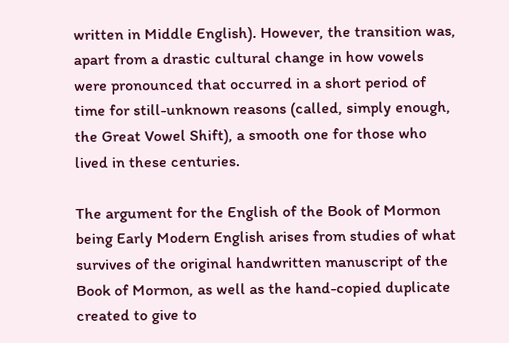written in Middle English). However, the transition was, apart from a drastic cultural change in how vowels were pronounced that occurred in a short period of time for still-unknown reasons (called, simply enough, the Great Vowel Shift), a smooth one for those who lived in these centuries.

The argument for the English of the Book of Mormon being Early Modern English arises from studies of what survives of the original handwritten manuscript of the Book of Mormon, as well as the hand-copied duplicate created to give to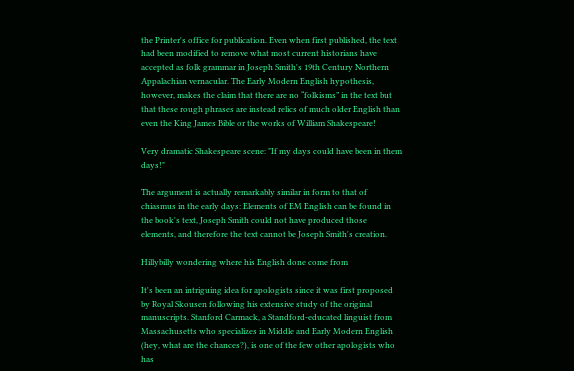the Printer's office for publication. Even when first published, the text had been modified to remove what most current historians have accepted as folk grammar in Joseph Smith's 19th Century Northern Appalachian vernacular. The Early Modern English hypothesis, however, makes the claim that there are no “folkisms” in the text but that these rough phrases are instead relics of much older English than even the King James Bible or the works of William Shakespeare!

Very dramatic Shakespeare scene: "If my days could have been in them days!"

The argument is actually remarkably similar in form to that of chiasmus in the early days: Elements of EM English can be found in the book's text, Joseph Smith could not have produced those elements, and therefore the text cannot be Joseph Smith's creation.

Hillybilly wondering where his English done come from

It's been an intriguing idea for apologists since it was first proposed by Royal Skousen following his extensive study of the original manuscripts. Stanford Carmack, a Standford-educated linguist from Massachusetts who specializes in Middle and Early Modern English (hey, what are the chances?), is one of the few other apologists who has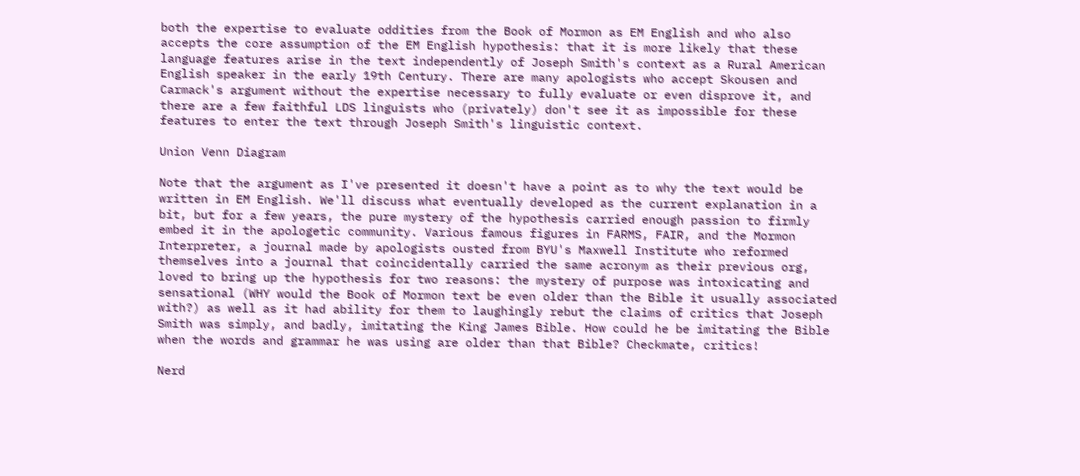both the expertise to evaluate oddities from the Book of Mormon as EM English and who also accepts the core assumption of the EM English hypothesis: that it is more likely that these language features arise in the text independently of Joseph Smith's context as a Rural American English speaker in the early 19th Century. There are many apologists who accept Skousen and Carmack's argument without the expertise necessary to fully evaluate or even disprove it, and there are a few faithful LDS linguists who (privately) don't see it as impossible for these features to enter the text through Joseph Smith's linguistic context.

Union Venn Diagram

Note that the argument as I've presented it doesn't have a point as to why the text would be written in EM English. We'll discuss what eventually developed as the current explanation in a bit, but for a few years, the pure mystery of the hypothesis carried enough passion to firmly embed it in the apologetic community. Various famous figures in FARMS, FAIR, and the Mormon Interpreter, a journal made by apologists ousted from BYU's Maxwell Institute who reformed themselves into a journal that coincidentally carried the same acronym as their previous org, loved to bring up the hypothesis for two reasons: the mystery of purpose was intoxicating and sensational (WHY would the Book of Mormon text be even older than the Bible it usually associated with?) as well as it had ability for them to laughingly rebut the claims of critics that Joseph Smith was simply, and badly, imitating the King James Bible. How could he be imitating the Bible when the words and grammar he was using are older than that Bible? Checkmate, critics!

Nerd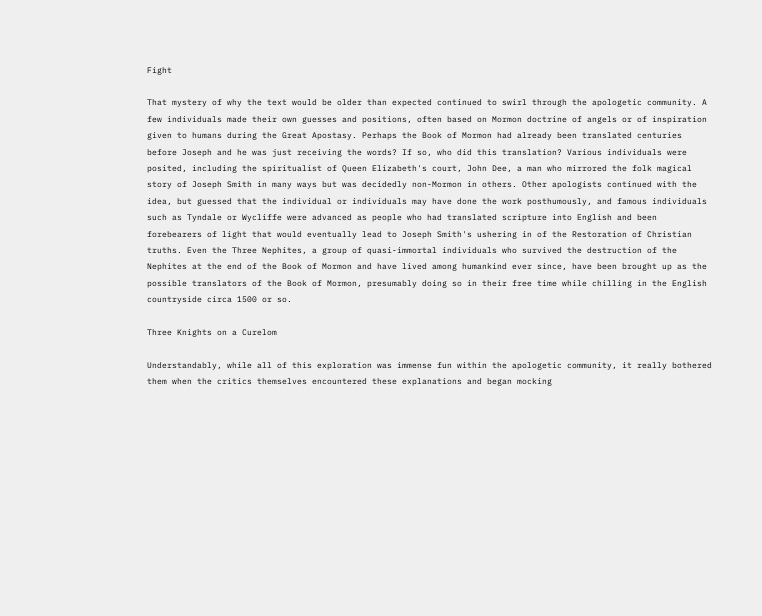Fight

That mystery of why the text would be older than expected continued to swirl through the apologetic community. A few individuals made their own guesses and positions, often based on Mormon doctrine of angels or of inspiration given to humans during the Great Apostasy. Perhaps the Book of Mormon had already been translated centuries before Joseph and he was just receiving the words? If so, who did this translation? Various individuals were posited, including the spiritualist of Queen Elizabeth's court, John Dee, a man who mirrored the folk magical story of Joseph Smith in many ways but was decidedly non-Mormon in others. Other apologists continued with the idea, but guessed that the individual or individuals may have done the work posthumously, and famous individuals such as Tyndale or Wycliffe were advanced as people who had translated scripture into English and been forebearers of light that would eventually lead to Joseph Smith's ushering in of the Restoration of Christian truths. Even the Three Nephites, a group of quasi-immortal individuals who survived the destruction of the Nephites at the end of the Book of Mormon and have lived among humankind ever since, have been brought up as the possible translators of the Book of Mormon, presumably doing so in their free time while chilling in the English countryside circa 1500 or so.

Three Knights on a Curelom

Understandably, while all of this exploration was immense fun within the apologetic community, it really bothered them when the critics themselves encountered these explanations and began mocking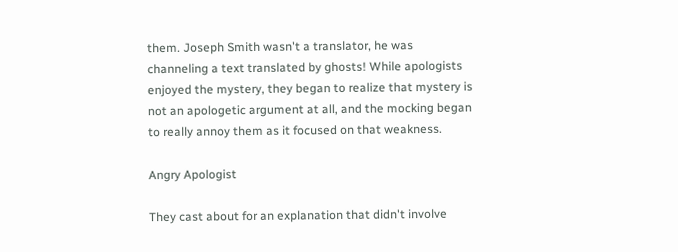them. Joseph Smith wasn't a translator, he was channeling a text translated by ghosts! While apologists enjoyed the mystery, they began to realize that mystery is not an apologetic argument at all, and the mocking began to really annoy them as it focused on that weakness.

Angry Apologist

They cast about for an explanation that didn't involve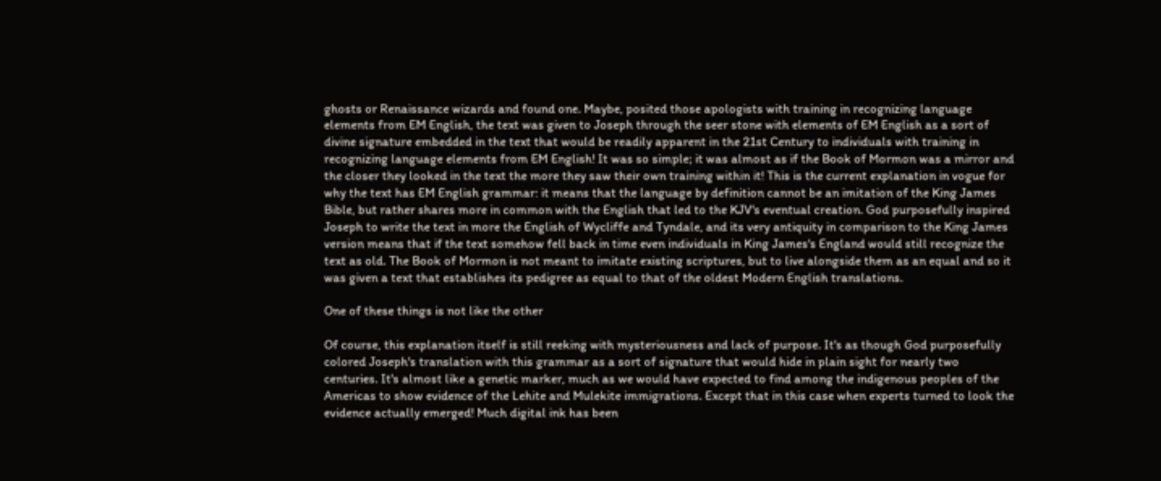ghosts or Renaissance wizards and found one. Maybe, posited those apologists with training in recognizing language elements from EM English, the text was given to Joseph through the seer stone with elements of EM English as a sort of divine signature embedded in the text that would be readily apparent in the 21st Century to individuals with training in recognizing language elements from EM English! It was so simple; it was almost as if the Book of Mormon was a mirror and the closer they looked in the text the more they saw their own training within it! This is the current explanation in vogue for why the text has EM English grammar: it means that the language by definition cannot be an imitation of the King James Bible, but rather shares more in common with the English that led to the KJV's eventual creation. God purposefully inspired Joseph to write the text in more the English of Wycliffe and Tyndale, and its very antiquity in comparison to the King James version means that if the text somehow fell back in time even individuals in King James's England would still recognize the text as old. The Book of Mormon is not meant to imitate existing scriptures, but to live alongside them as an equal and so it was given a text that establishes its pedigree as equal to that of the oldest Modern English translations.

One of these things is not like the other

Of course, this explanation itself is still reeking with mysteriousness and lack of purpose. It's as though God purposefully colored Joseph's translation with this grammar as a sort of signature that would hide in plain sight for nearly two centuries. It's almost like a genetic marker, much as we would have expected to find among the indigenous peoples of the Americas to show evidence of the Lehite and Mulekite immigrations. Except that in this case when experts turned to look the evidence actually emerged! Much digital ink has been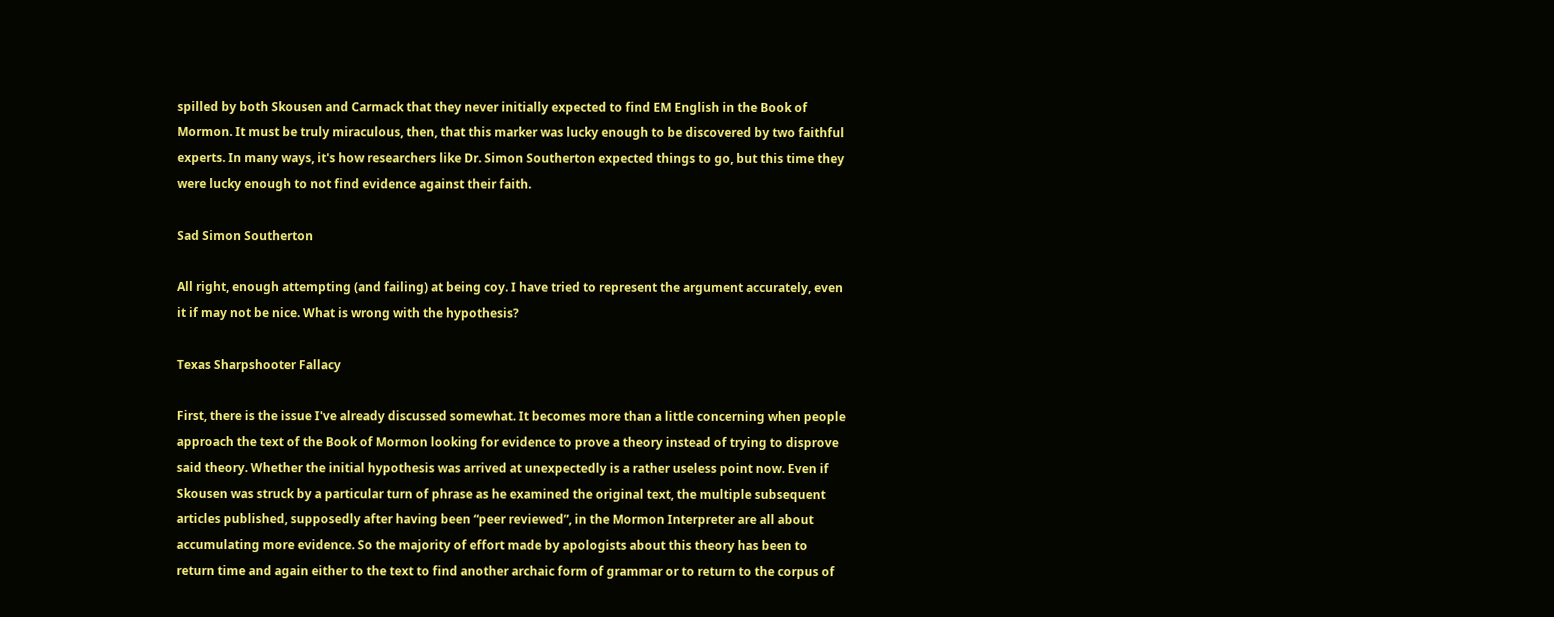spilled by both Skousen and Carmack that they never initially expected to find EM English in the Book of Mormon. It must be truly miraculous, then, that this marker was lucky enough to be discovered by two faithful experts. In many ways, it's how researchers like Dr. Simon Southerton expected things to go, but this time they were lucky enough to not find evidence against their faith.

Sad Simon Southerton

All right, enough attempting (and failing) at being coy. I have tried to represent the argument accurately, even it if may not be nice. What is wrong with the hypothesis?

Texas Sharpshooter Fallacy

First, there is the issue I've already discussed somewhat. It becomes more than a little concerning when people approach the text of the Book of Mormon looking for evidence to prove a theory instead of trying to disprove said theory. Whether the initial hypothesis was arrived at unexpectedly is a rather useless point now. Even if Skousen was struck by a particular turn of phrase as he examined the original text, the multiple subsequent articles published, supposedly after having been “peer reviewed”, in the Mormon Interpreter are all about accumulating more evidence. So the majority of effort made by apologists about this theory has been to return time and again either to the text to find another archaic form of grammar or to return to the corpus of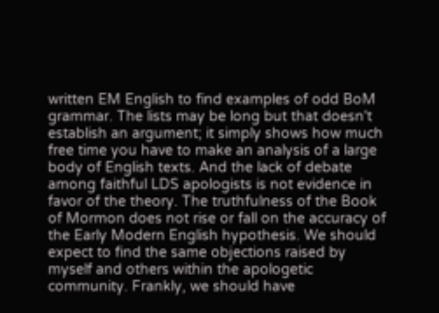written EM English to find examples of odd BoM grammar. The lists may be long but that doesn't establish an argument; it simply shows how much free time you have to make an analysis of a large body of English texts. And the lack of debate among faithful LDS apologists is not evidence in favor of the theory. The truthfulness of the Book of Mormon does not rise or fall on the accuracy of the Early Modern English hypothesis. We should expect to find the same objections raised by myself and others within the apologetic community. Frankly, we should have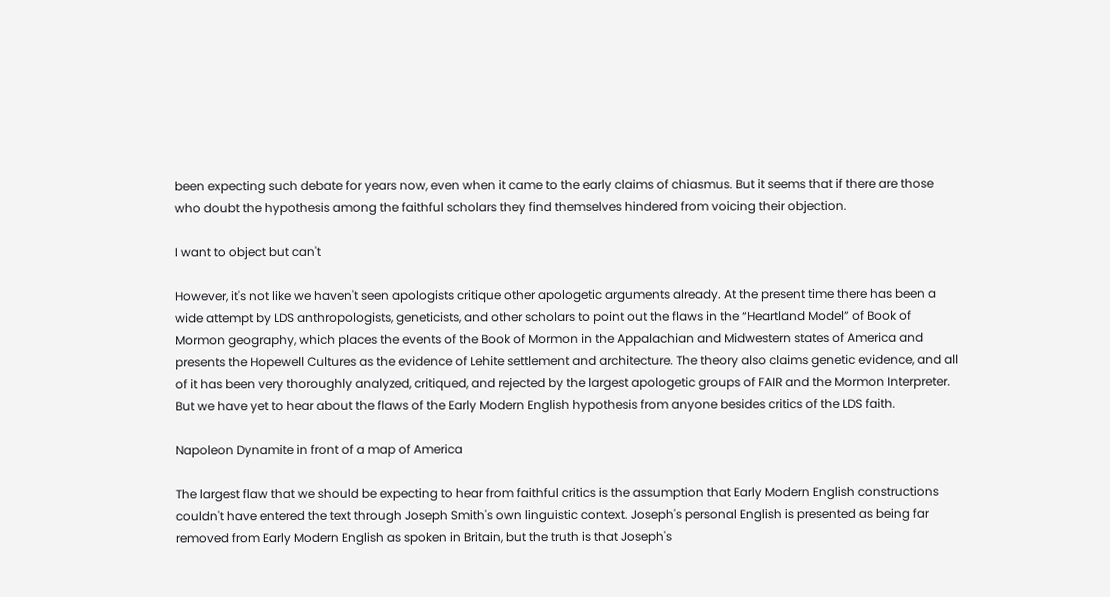been expecting such debate for years now, even when it came to the early claims of chiasmus. But it seems that if there are those who doubt the hypothesis among the faithful scholars they find themselves hindered from voicing their objection.

I want to object but can't

However, it's not like we haven't seen apologists critique other apologetic arguments already. At the present time there has been a wide attempt by LDS anthropologists, geneticists, and other scholars to point out the flaws in the “Heartland Model” of Book of Mormon geography, which places the events of the Book of Mormon in the Appalachian and Midwestern states of America and presents the Hopewell Cultures as the evidence of Lehite settlement and architecture. The theory also claims genetic evidence, and all of it has been very thoroughly analyzed, critiqued, and rejected by the largest apologetic groups of FAIR and the Mormon Interpreter. But we have yet to hear about the flaws of the Early Modern English hypothesis from anyone besides critics of the LDS faith.

Napoleon Dynamite in front of a map of America

The largest flaw that we should be expecting to hear from faithful critics is the assumption that Early Modern English constructions couldn't have entered the text through Joseph Smith's own linguistic context. Joseph's personal English is presented as being far removed from Early Modern English as spoken in Britain, but the truth is that Joseph's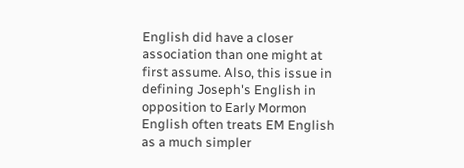English did have a closer association than one might at first assume. Also, this issue in defining Joseph's English in opposition to Early Mormon English often treats EM English as a much simpler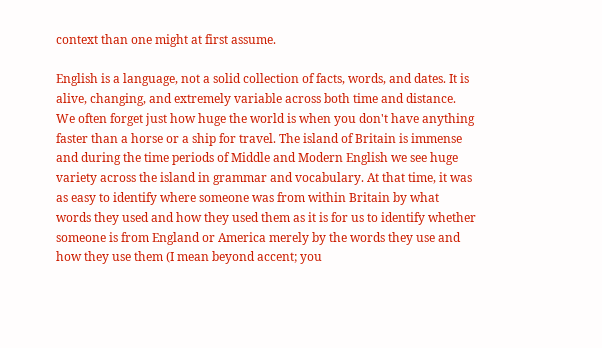context than one might at first assume.

English is a language, not a solid collection of facts, words, and dates. It is alive, changing, and extremely variable across both time and distance. We often forget just how huge the world is when you don't have anything faster than a horse or a ship for travel. The island of Britain is immense and during the time periods of Middle and Modern English we see huge variety across the island in grammar and vocabulary. At that time, it was as easy to identify where someone was from within Britain by what words they used and how they used them as it is for us to identify whether someone is from England or America merely by the words they use and how they use them (I mean beyond accent; you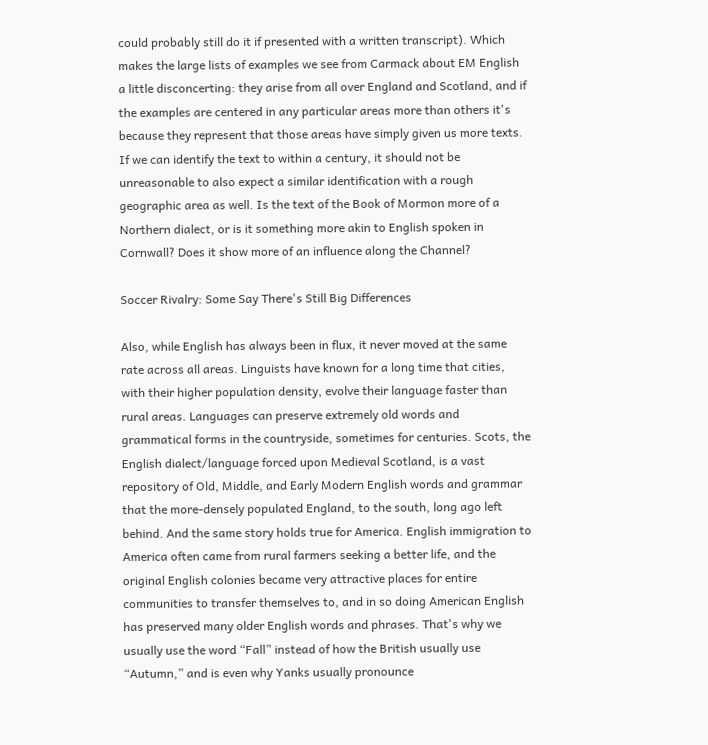could probably still do it if presented with a written transcript). Which makes the large lists of examples we see from Carmack about EM English a little disconcerting: they arise from all over England and Scotland, and if the examples are centered in any particular areas more than others it's because they represent that those areas have simply given us more texts. If we can identify the text to within a century, it should not be unreasonable to also expect a similar identification with a rough geographic area as well. Is the text of the Book of Mormon more of a Northern dialect, or is it something more akin to English spoken in Cornwall? Does it show more of an influence along the Channel?

Soccer Rivalry: Some Say There's Still Big Differences

Also, while English has always been in flux, it never moved at the same rate across all areas. Linguists have known for a long time that cities, with their higher population density, evolve their language faster than rural areas. Languages can preserve extremely old words and grammatical forms in the countryside, sometimes for centuries. Scots, the English dialect/language forced upon Medieval Scotland, is a vast repository of Old, Middle, and Early Modern English words and grammar that the more-densely populated England, to the south, long ago left behind. And the same story holds true for America. English immigration to America often came from rural farmers seeking a better life, and the original English colonies became very attractive places for entire communities to transfer themselves to, and in so doing American English has preserved many older English words and phrases. That's why we usually use the word “Fall” instead of how the British usually use “Autumn,” and is even why Yanks usually pronounce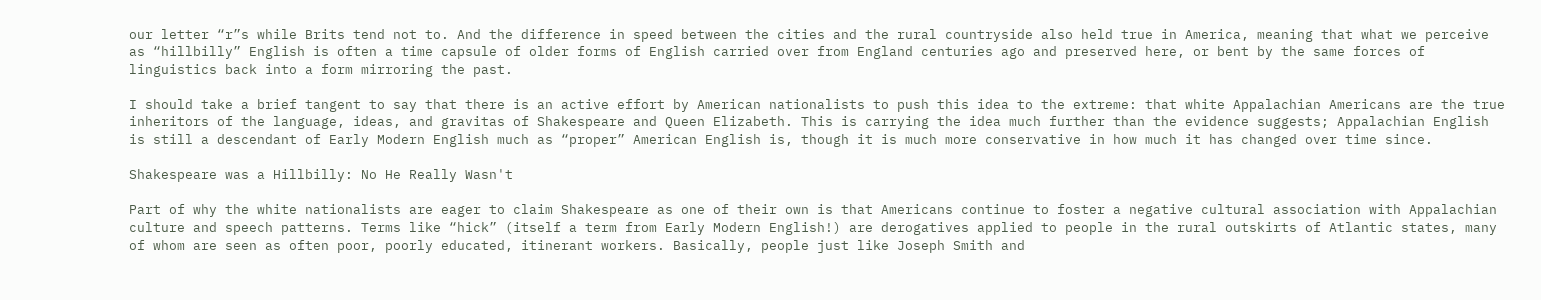our letter “r”s while Brits tend not to. And the difference in speed between the cities and the rural countryside also held true in America, meaning that what we perceive as “hillbilly” English is often a time capsule of older forms of English carried over from England centuries ago and preserved here, or bent by the same forces of linguistics back into a form mirroring the past.

I should take a brief tangent to say that there is an active effort by American nationalists to push this idea to the extreme: that white Appalachian Americans are the true inheritors of the language, ideas, and gravitas of Shakespeare and Queen Elizabeth. This is carrying the idea much further than the evidence suggests; Appalachian English is still a descendant of Early Modern English much as “proper” American English is, though it is much more conservative in how much it has changed over time since.

Shakespeare was a Hillbilly: No He Really Wasn't

Part of why the white nationalists are eager to claim Shakespeare as one of their own is that Americans continue to foster a negative cultural association with Appalachian culture and speech patterns. Terms like “hick” (itself a term from Early Modern English!) are derogatives applied to people in the rural outskirts of Atlantic states, many of whom are seen as often poor, poorly educated, itinerant workers. Basically, people just like Joseph Smith and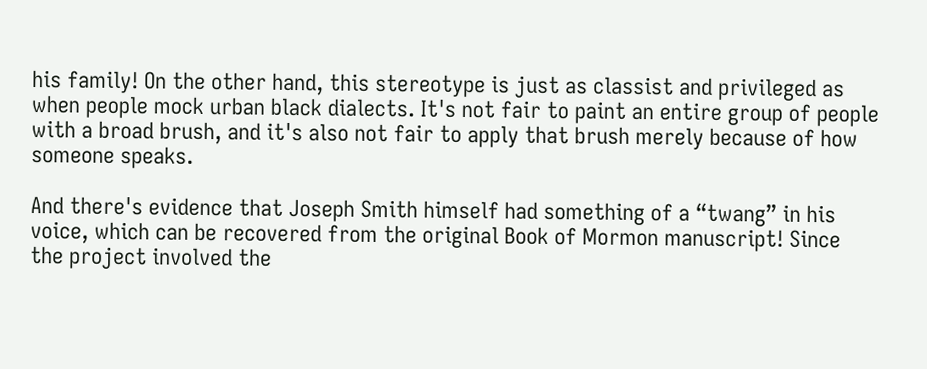his family! On the other hand, this stereotype is just as classist and privileged as when people mock urban black dialects. It's not fair to paint an entire group of people with a broad brush, and it's also not fair to apply that brush merely because of how someone speaks.

And there's evidence that Joseph Smith himself had something of a “twang” in his voice, which can be recovered from the original Book of Mormon manuscript! Since the project involved the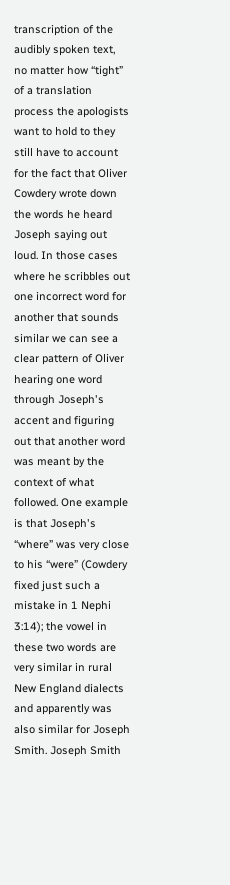transcription of the audibly spoken text, no matter how “tight” of a translation process the apologists want to hold to they still have to account for the fact that Oliver Cowdery wrote down the words he heard Joseph saying out loud. In those cases where he scribbles out one incorrect word for another that sounds similar we can see a clear pattern of Oliver hearing one word through Joseph's accent and figuring out that another word was meant by the context of what followed. One example is that Joseph's “where” was very close to his “were” (Cowdery fixed just such a mistake in 1 Nephi 3:14); the vowel in these two words are very similar in rural New England dialects and apparently was also similar for Joseph Smith. Joseph Smith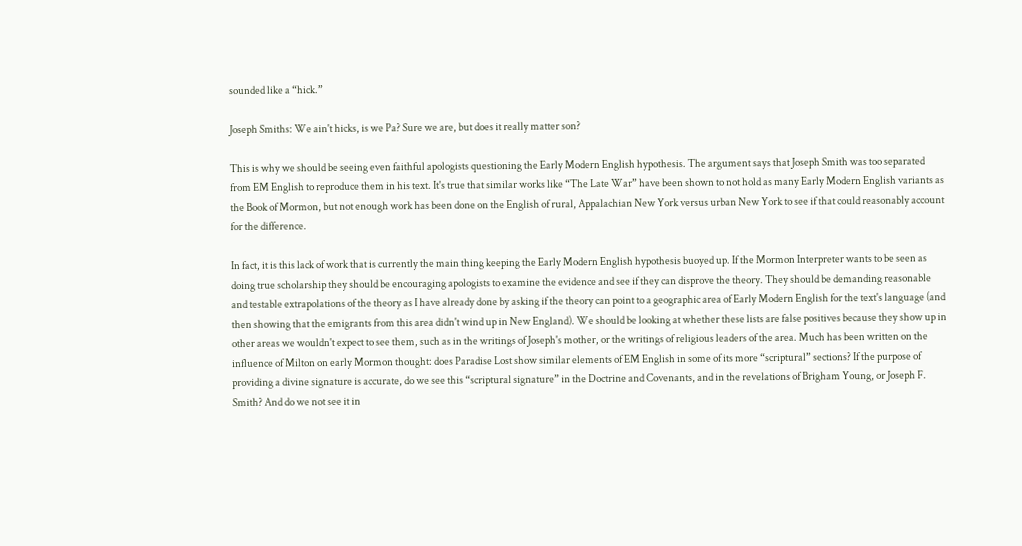sounded like a “hick.”

Joseph Smiths: We ain't hicks, is we Pa? Sure we are, but does it really matter son?

This is why we should be seeing even faithful apologists questioning the Early Modern English hypothesis. The argument says that Joseph Smith was too separated from EM English to reproduce them in his text. It's true that similar works like “The Late War” have been shown to not hold as many Early Modern English variants as the Book of Mormon, but not enough work has been done on the English of rural, Appalachian New York versus urban New York to see if that could reasonably account for the difference.

In fact, it is this lack of work that is currently the main thing keeping the Early Modern English hypothesis buoyed up. If the Mormon Interpreter wants to be seen as doing true scholarship they should be encouraging apologists to examine the evidence and see if they can disprove the theory. They should be demanding reasonable and testable extrapolations of the theory as I have already done by asking if the theory can point to a geographic area of Early Modern English for the text's language (and then showing that the emigrants from this area didn't wind up in New England). We should be looking at whether these lists are false positives because they show up in other areas we wouldn't expect to see them, such as in the writings of Joseph's mother, or the writings of religious leaders of the area. Much has been written on the influence of Milton on early Mormon thought: does Paradise Lost show similar elements of EM English in some of its more “scriptural” sections? If the purpose of providing a divine signature is accurate, do we see this “scriptural signature” in the Doctrine and Covenants, and in the revelations of Brigham Young, or Joseph F. Smith? And do we not see it in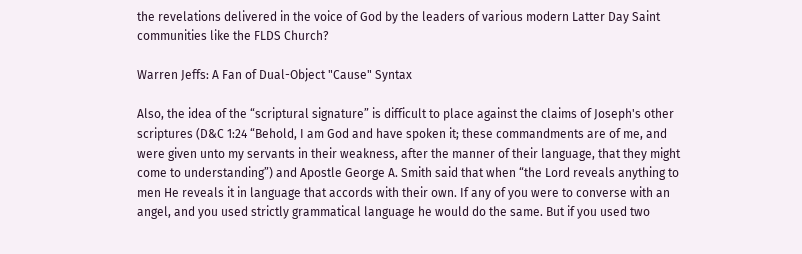the revelations delivered in the voice of God by the leaders of various modern Latter Day Saint communities like the FLDS Church?

Warren Jeffs: A Fan of Dual-Object "Cause" Syntax

Also, the idea of the “scriptural signature” is difficult to place against the claims of Joseph's other scriptures (D&C 1:24 “Behold, I am God and have spoken it; these commandments are of me, and were given unto my servants in their weakness, after the manner of their language, that they might come to understanding”) and Apostle George A. Smith said that when “the Lord reveals anything to men He reveals it in language that accords with their own. If any of you were to converse with an angel, and you used strictly grammatical language he would do the same. But if you used two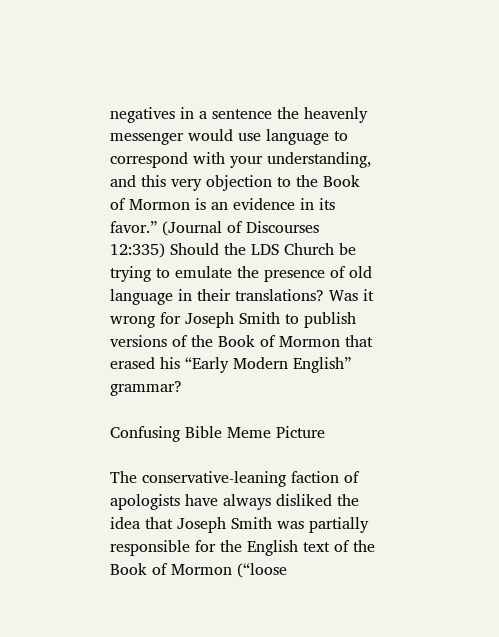negatives in a sentence the heavenly messenger would use language to correspond with your understanding, and this very objection to the Book of Mormon is an evidence in its favor.” (Journal of Discourses 12:335) Should the LDS Church be trying to emulate the presence of old language in their translations? Was it wrong for Joseph Smith to publish versions of the Book of Mormon that erased his “Early Modern English” grammar?

Confusing Bible Meme Picture

The conservative-leaning faction of apologists have always disliked the idea that Joseph Smith was partially responsible for the English text of the Book of Mormon (“loose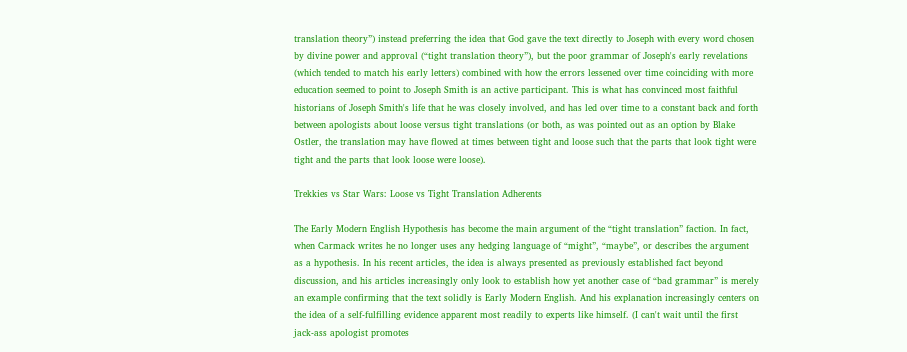translation theory”) instead preferring the idea that God gave the text directly to Joseph with every word chosen by divine power and approval (“tight translation theory”), but the poor grammar of Joseph's early revelations (which tended to match his early letters) combined with how the errors lessened over time coinciding with more education seemed to point to Joseph Smith is an active participant. This is what has convinced most faithful historians of Joseph Smith's life that he was closely involved, and has led over time to a constant back and forth between apologists about loose versus tight translations (or both, as was pointed out as an option by Blake Ostler, the translation may have flowed at times between tight and loose such that the parts that look tight were tight and the parts that look loose were loose).

Trekkies vs Star Wars: Loose vs Tight Translation Adherents

The Early Modern English Hypothesis has become the main argument of the “tight translation” faction. In fact, when Carmack writes he no longer uses any hedging language of “might”, “maybe”, or describes the argument as a hypothesis. In his recent articles, the idea is always presented as previously established fact beyond discussion, and his articles increasingly only look to establish how yet another case of “bad grammar” is merely an example confirming that the text solidly is Early Modern English. And his explanation increasingly centers on the idea of a self-fulfilling evidence apparent most readily to experts like himself. (I can't wait until the first jack-ass apologist promotes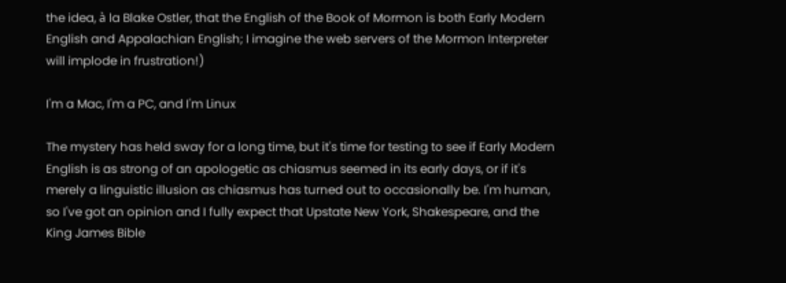the idea, à la Blake Ostler, that the English of the Book of Mormon is both Early Modern English and Appalachian English; I imagine the web servers of the Mormon Interpreter will implode in frustration!)

I'm a Mac, I'm a PC, and I'm Linux

The mystery has held sway for a long time, but it's time for testing to see if Early Modern English is as strong of an apologetic as chiasmus seemed in its early days, or if it's merely a linguistic illusion as chiasmus has turned out to occasionally be. I'm human, so I've got an opinion and I fully expect that Upstate New York, Shakespeare, and the King James Bible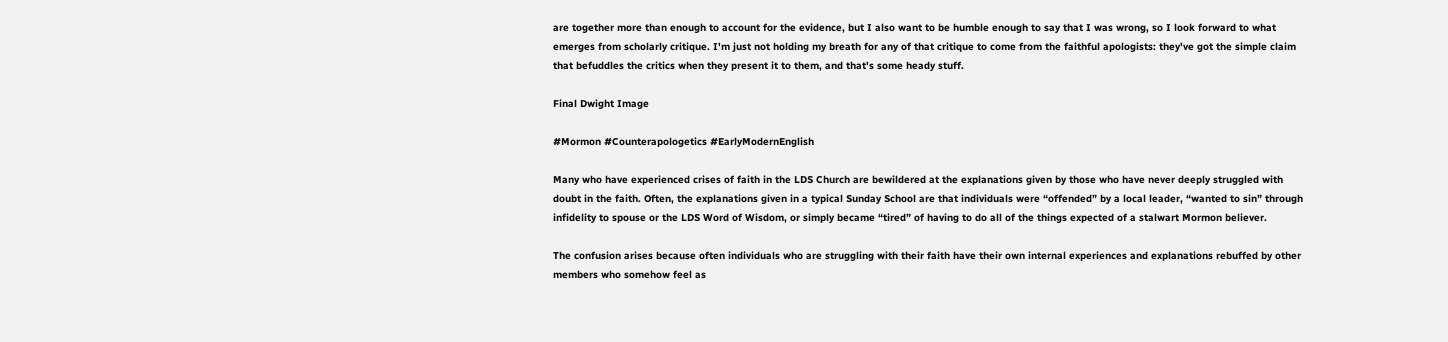are together more than enough to account for the evidence, but I also want to be humble enough to say that I was wrong, so I look forward to what emerges from scholarly critique. I'm just not holding my breath for any of that critique to come from the faithful apologists: they've got the simple claim that befuddles the critics when they present it to them, and that's some heady stuff.

Final Dwight Image

#Mormon #Counterapologetics #EarlyModernEnglish

Many who have experienced crises of faith in the LDS Church are bewildered at the explanations given by those who have never deeply struggled with doubt in the faith. Often, the explanations given in a typical Sunday School are that individuals were “offended” by a local leader, “wanted to sin” through infidelity to spouse or the LDS Word of Wisdom, or simply became “tired” of having to do all of the things expected of a stalwart Mormon believer.

The confusion arises because often individuals who are struggling with their faith have their own internal experiences and explanations rebuffed by other members who somehow feel as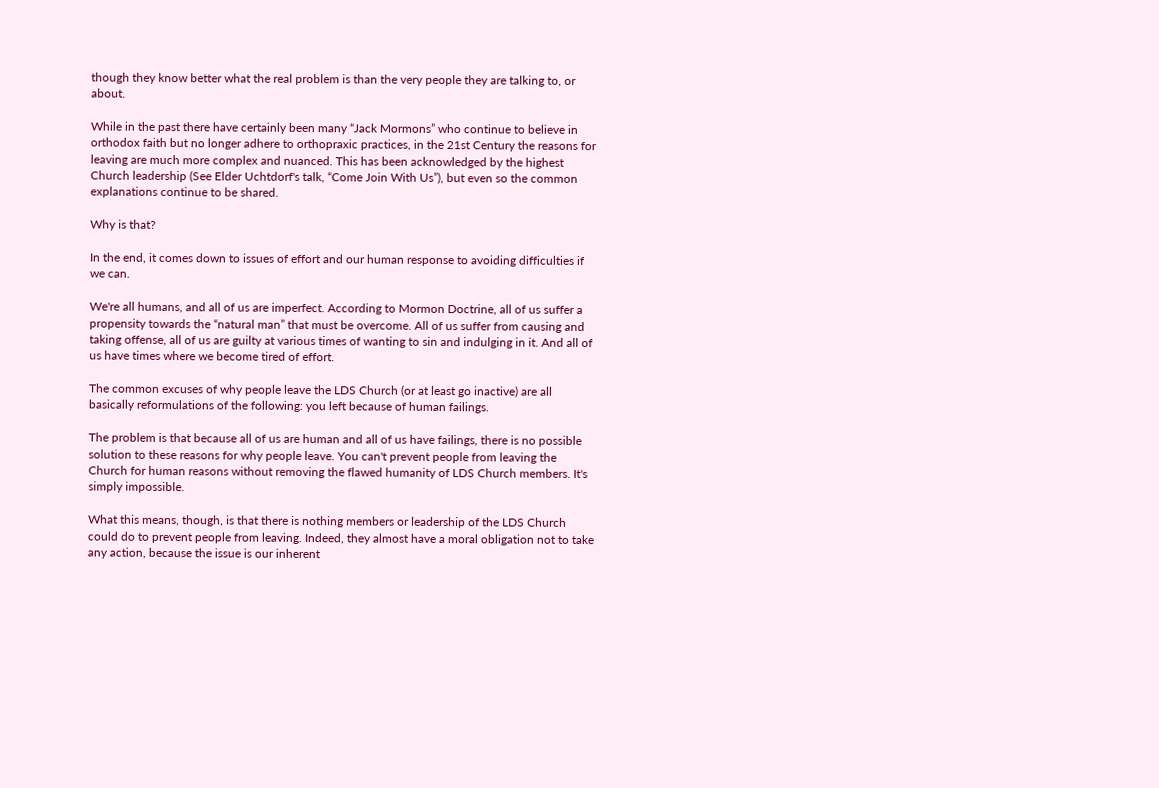though they know better what the real problem is than the very people they are talking to, or about.

While in the past there have certainly been many “Jack Mormons” who continue to believe in orthodox faith but no longer adhere to orthopraxic practices, in the 21st Century the reasons for leaving are much more complex and nuanced. This has been acknowledged by the highest Church leadership (See Elder Uchtdorf's talk, “Come Join With Us”), but even so the common explanations continue to be shared.

Why is that?

In the end, it comes down to issues of effort and our human response to avoiding difficulties if we can.

We're all humans, and all of us are imperfect. According to Mormon Doctrine, all of us suffer a propensity towards the “natural man” that must be overcome. All of us suffer from causing and taking offense, all of us are guilty at various times of wanting to sin and indulging in it. And all of us have times where we become tired of effort.

The common excuses of why people leave the LDS Church (or at least go inactive) are all basically reformulations of the following: you left because of human failings.

The problem is that because all of us are human and all of us have failings, there is no possible solution to these reasons for why people leave. You can't prevent people from leaving the Church for human reasons without removing the flawed humanity of LDS Church members. It's simply impossible.

What this means, though, is that there is nothing members or leadership of the LDS Church could do to prevent people from leaving. Indeed, they almost have a moral obligation not to take any action, because the issue is our inherent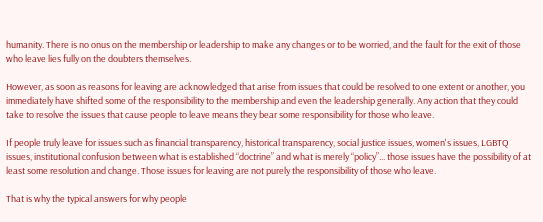humanity. There is no onus on the membership or leadership to make any changes or to be worried, and the fault for the exit of those who leave lies fully on the doubters themselves.

However, as soon as reasons for leaving are acknowledged that arise from issues that could be resolved to one extent or another, you immediately have shifted some of the responsibility to the membership and even the leadership generally. Any action that they could take to resolve the issues that cause people to leave means they bear some responsibility for those who leave.

If people truly leave for issues such as financial transparency, historical transparency, social justice issues, women's issues, LGBTQ issues, institutional confusion between what is established “doctrine” and what is merely “policy”... those issues have the possibility of at least some resolution and change. Those issues for leaving are not purely the responsibility of those who leave.

That is why the typical answers for why people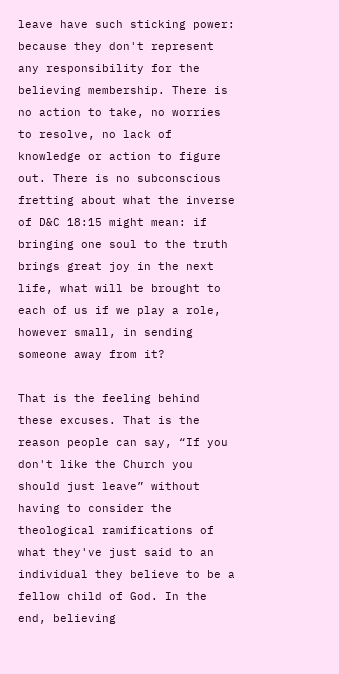leave have such sticking power: because they don't represent any responsibility for the believing membership. There is no action to take, no worries to resolve, no lack of knowledge or action to figure out. There is no subconscious fretting about what the inverse of D&C 18:15 might mean: if bringing one soul to the truth brings great joy in the next life, what will be brought to each of us if we play a role, however small, in sending someone away from it?

That is the feeling behind these excuses. That is the reason people can say, “If you don't like the Church you should just leave” without having to consider the theological ramifications of what they've just said to an individual they believe to be a fellow child of God. In the end, believing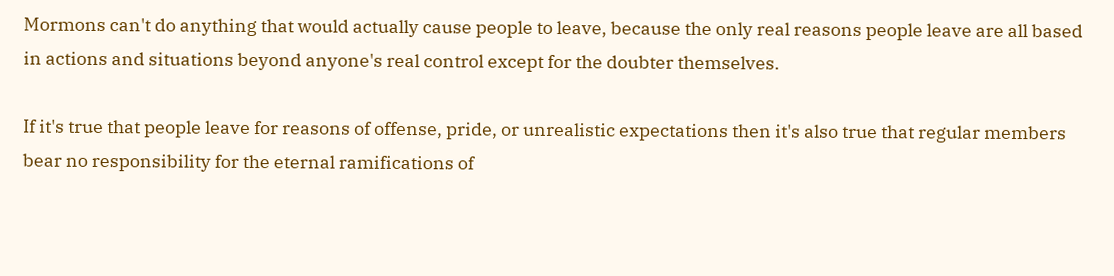Mormons can't do anything that would actually cause people to leave, because the only real reasons people leave are all based in actions and situations beyond anyone's real control except for the doubter themselves.

If it's true that people leave for reasons of offense, pride, or unrealistic expectations then it's also true that regular members bear no responsibility for the eternal ramifications of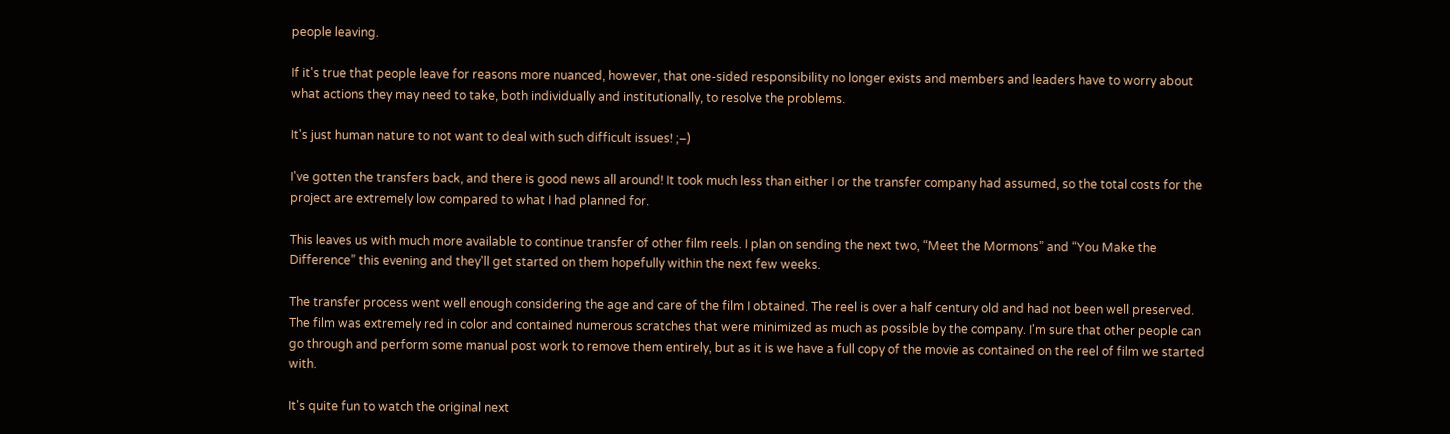people leaving.

If it's true that people leave for reasons more nuanced, however, that one-sided responsibility no longer exists and members and leaders have to worry about what actions they may need to take, both individually and institutionally, to resolve the problems.

It's just human nature to not want to deal with such difficult issues! ;–)

I've gotten the transfers back, and there is good news all around! It took much less than either I or the transfer company had assumed, so the total costs for the project are extremely low compared to what I had planned for.

This leaves us with much more available to continue transfer of other film reels. I plan on sending the next two, “Meet the Mormons” and “You Make the Difference” this evening and they'll get started on them hopefully within the next few weeks.

The transfer process went well enough considering the age and care of the film I obtained. The reel is over a half century old and had not been well preserved. The film was extremely red in color and contained numerous scratches that were minimized as much as possible by the company. I'm sure that other people can go through and perform some manual post work to remove them entirely, but as it is we have a full copy of the movie as contained on the reel of film we started with.

It's quite fun to watch the original next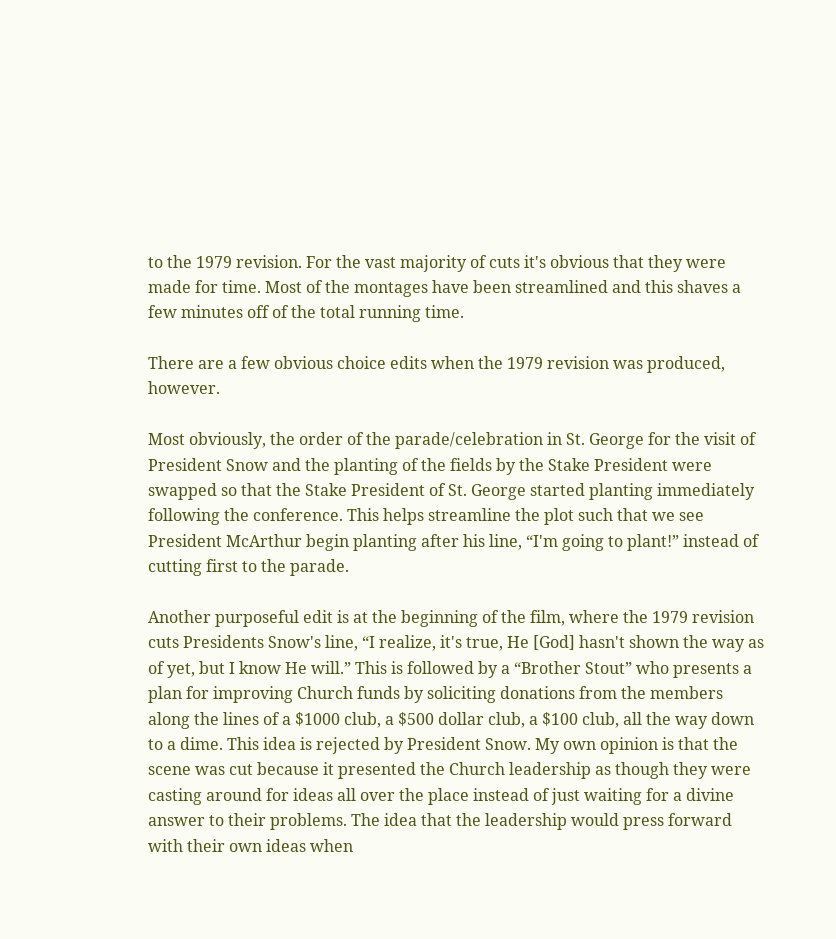to the 1979 revision. For the vast majority of cuts it's obvious that they were made for time. Most of the montages have been streamlined and this shaves a few minutes off of the total running time.

There are a few obvious choice edits when the 1979 revision was produced, however.

Most obviously, the order of the parade/celebration in St. George for the visit of President Snow and the planting of the fields by the Stake President were swapped so that the Stake President of St. George started planting immediately following the conference. This helps streamline the plot such that we see President McArthur begin planting after his line, “I'm going to plant!” instead of cutting first to the parade.

Another purposeful edit is at the beginning of the film, where the 1979 revision cuts Presidents Snow's line, “I realize, it's true, He [God] hasn't shown the way as of yet, but I know He will.” This is followed by a “Brother Stout” who presents a plan for improving Church funds by soliciting donations from the members along the lines of a $1000 club, a $500 dollar club, a $100 club, all the way down to a dime. This idea is rejected by President Snow. My own opinion is that the scene was cut because it presented the Church leadership as though they were casting around for ideas all over the place instead of just waiting for a divine answer to their problems. The idea that the leadership would press forward with their own ideas when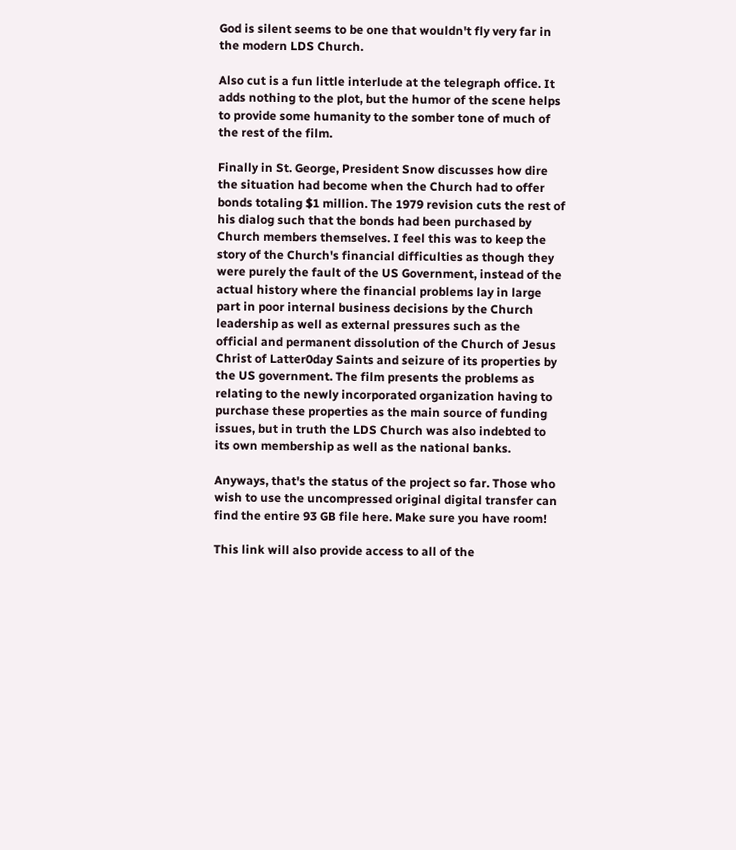God is silent seems to be one that wouldn't fly very far in the modern LDS Church.

Also cut is a fun little interlude at the telegraph office. It adds nothing to the plot, but the humor of the scene helps to provide some humanity to the somber tone of much of the rest of the film.

Finally in St. George, President Snow discusses how dire the situation had become when the Church had to offer bonds totaling $1 million. The 1979 revision cuts the rest of his dialog such that the bonds had been purchased by Church members themselves. I feel this was to keep the story of the Church's financial difficulties as though they were purely the fault of the US Government, instead of the actual history where the financial problems lay in large part in poor internal business decisions by the Church leadership as well as external pressures such as the official and permanent dissolution of the Church of Jesus Christ of Latter0day Saints and seizure of its properties by the US government. The film presents the problems as relating to the newly incorporated organization having to purchase these properties as the main source of funding issues, but in truth the LDS Church was also indebted to its own membership as well as the national banks.

Anyways, that's the status of the project so far. Those who wish to use the uncompressed original digital transfer can find the entire 93 GB file here. Make sure you have room!

This link will also provide access to all of the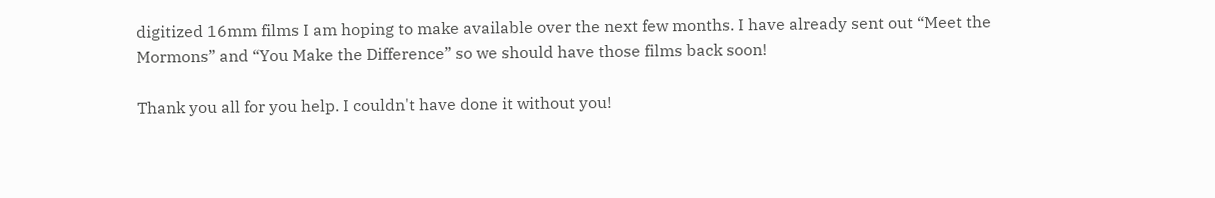digitized 16mm films I am hoping to make available over the next few months. I have already sent out “Meet the Mormons” and “You Make the Difference” so we should have those films back soon!

Thank you all for you help. I couldn't have done it without you!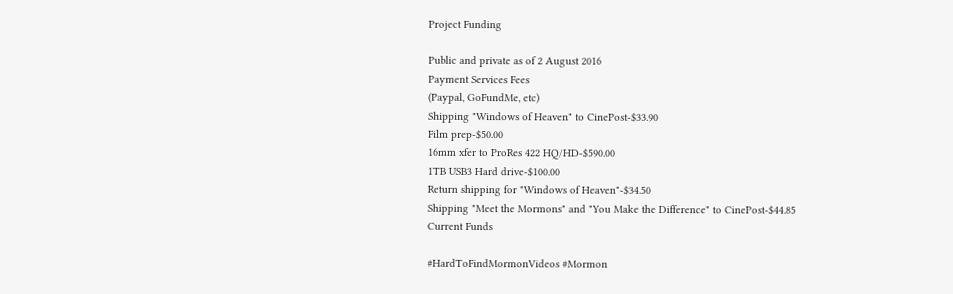Project Funding

Public and private as of 2 August 2016
Payment Services Fees
(Paypal, GoFundMe, etc)
Shipping "Windows of Heaven" to CinePost-$33.90
Film prep-$50.00
16mm xfer to ProRes 422 HQ/HD-$590.00
1TB USB3 Hard drive-$100.00
Return shipping for "Windows of Heaven"-$34.50
Shipping "Meet the Mormons" and "You Make the Difference" to CinePost-$44.85
Current Funds

#HardToFindMormonVideos #Mormon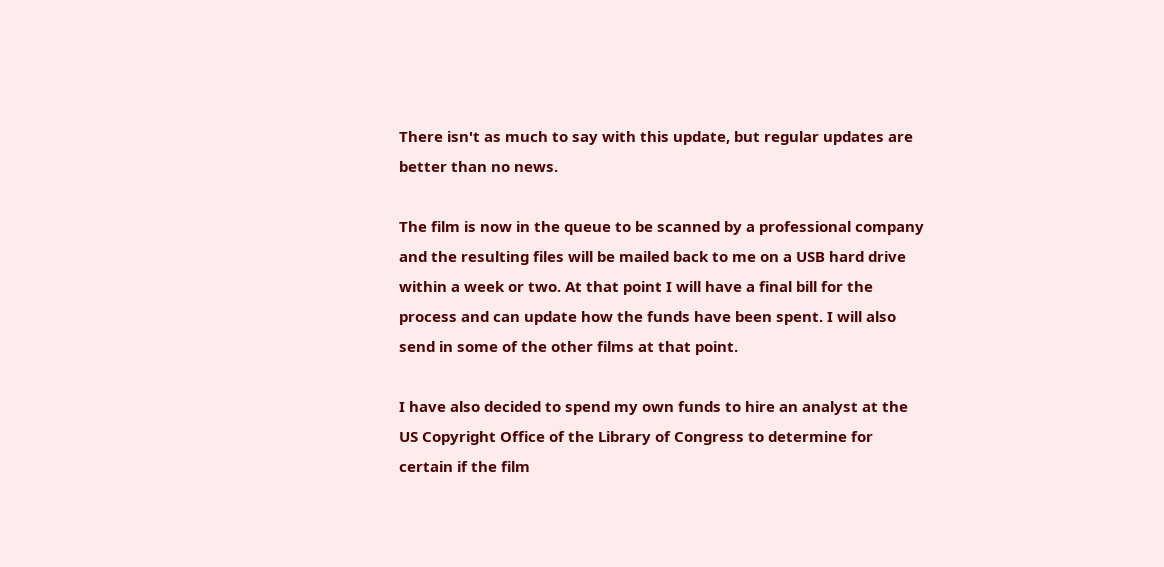There isn't as much to say with this update, but regular updates are better than no news.

The film is now in the queue to be scanned by a professional company and the resulting files will be mailed back to me on a USB hard drive within a week or two. At that point I will have a final bill for the process and can update how the funds have been spent. I will also send in some of the other films at that point.

I have also decided to spend my own funds to hire an analyst at the US Copyright Office of the Library of Congress to determine for certain if the film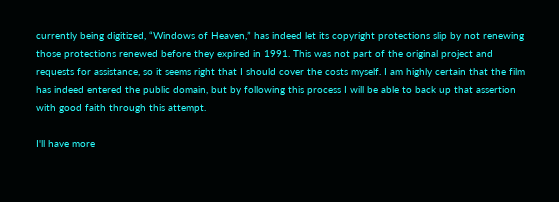currently being digitized, “Windows of Heaven,” has indeed let its copyright protections slip by not renewing those protections renewed before they expired in 1991. This was not part of the original project and requests for assistance, so it seems right that I should cover the costs myself. I am highly certain that the film has indeed entered the public domain, but by following this process I will be able to back up that assertion with good faith through this attempt.

I'll have more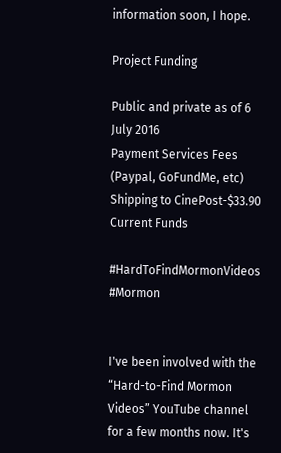information soon, I hope.

Project Funding

Public and private as of 6 July 2016
Payment Services Fees
(Paypal, GoFundMe, etc)
Shipping to CinePost-$33.90
Current Funds

#HardToFindMormonVideos #Mormon


I've been involved with the “Hard-to-Find Mormon Videos” YouTube channel for a few months now. It's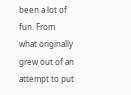been a lot of fun. From what originally grew out of an attempt to put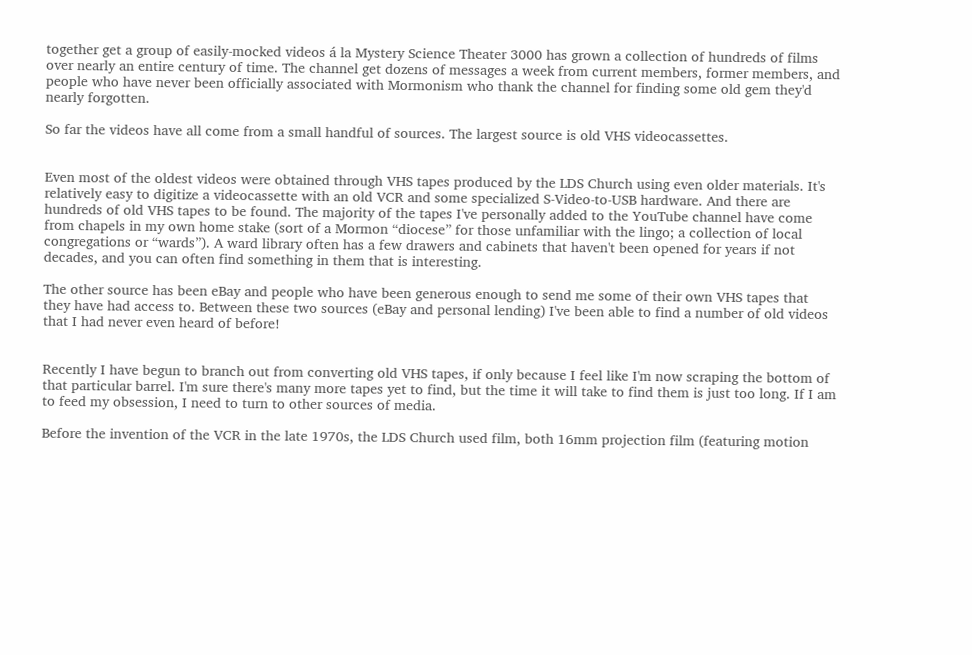together get a group of easily-mocked videos á la Mystery Science Theater 3000 has grown a collection of hundreds of films over nearly an entire century of time. The channel get dozens of messages a week from current members, former members, and people who have never been officially associated with Mormonism who thank the channel for finding some old gem they'd nearly forgotten.

So far the videos have all come from a small handful of sources. The largest source is old VHS videocassettes.


Even most of the oldest videos were obtained through VHS tapes produced by the LDS Church using even older materials. It's relatively easy to digitize a videocassette with an old VCR and some specialized S-Video-to-USB hardware. And there are hundreds of old VHS tapes to be found. The majority of the tapes I've personally added to the YouTube channel have come from chapels in my own home stake (sort of a Mormon “diocese” for those unfamiliar with the lingo; a collection of local congregations or “wards”). A ward library often has a few drawers and cabinets that haven't been opened for years if not decades, and you can often find something in them that is interesting.

The other source has been eBay and people who have been generous enough to send me some of their own VHS tapes that they have had access to. Between these two sources (eBay and personal lending) I've been able to find a number of old videos that I had never even heard of before!


Recently I have begun to branch out from converting old VHS tapes, if only because I feel like I'm now scraping the bottom of that particular barrel. I'm sure there's many more tapes yet to find, but the time it will take to find them is just too long. If I am to feed my obsession, I need to turn to other sources of media.

Before the invention of the VCR in the late 1970s, the LDS Church used film, both 16mm projection film (featuring motion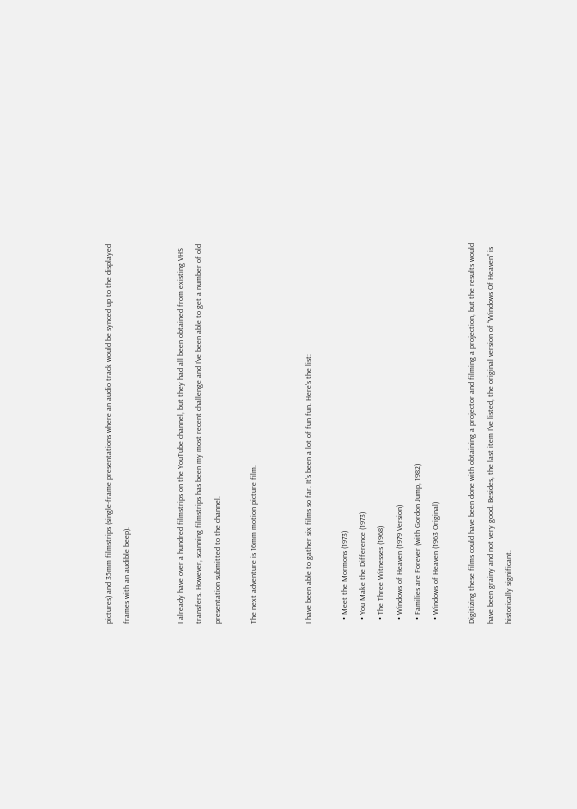pictures) and 35mm filmstrips (single-frame presentations where an audio track would be synced up to the displayed frames with an audible beep).


I already have over a hundred filmstrips on the YouTube channel, but they had all been obtained from existing VHS transfers. However, scanning filmstrips has been my most recent challenge and I've been able to get a number of old presentation submitted to the channel.

The next adventure is 16mm motion picture film.


I have been able to gather six films so far. It's been a lot of fun fun. Here's the list:

  • Meet the Mormons (1973)
  • You Make the Difference (1973)
  • The Three Witnesses (1968)
  • Windows of Heaven (1979 Version)
  • Families are Forever (with Gordon Jump, 1982)
  • Windows of Heaven (1963 Original)

Digitizing these films could have been done with obtaining a projector and filming a projection, but the results would have been grainy and not very good. Besides, the last item I've listed, the original version of “Windows Of Heaven” is historically significant.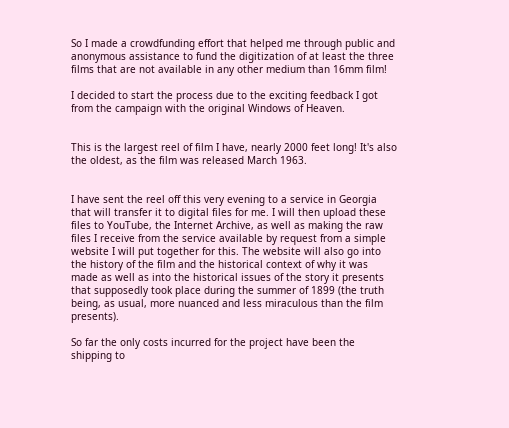So I made a crowdfunding effort that helped me through public and anonymous assistance to fund the digitization of at least the three films that are not available in any other medium than 16mm film!

I decided to start the process due to the exciting feedback I got from the campaign with the original Windows of Heaven.


This is the largest reel of film I have, nearly 2000 feet long! It's also the oldest, as the film was released March 1963.


I have sent the reel off this very evening to a service in Georgia that will transfer it to digital files for me. I will then upload these files to YouTube, the Internet Archive, as well as making the raw files I receive from the service available by request from a simple website I will put together for this. The website will also go into the history of the film and the historical context of why it was made as well as into the historical issues of the story it presents that supposedly took place during the summer of 1899 (the truth being, as usual, more nuanced and less miraculous than the film presents).

So far the only costs incurred for the project have been the shipping to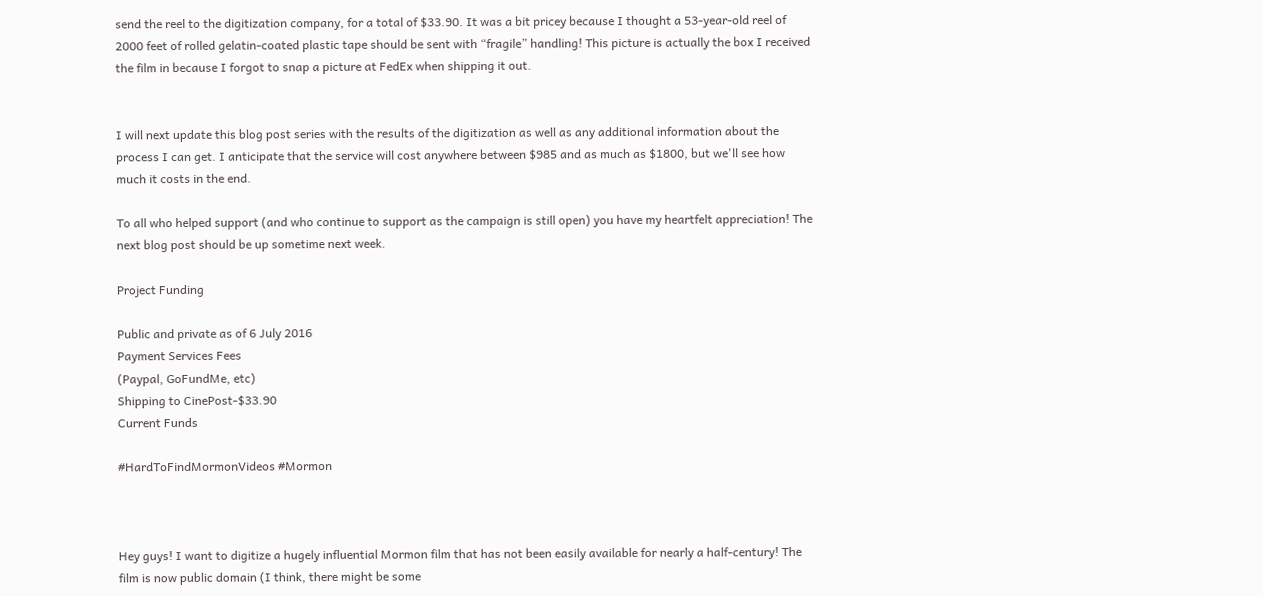send the reel to the digitization company, for a total of $33.90. It was a bit pricey because I thought a 53-year-old reel of 2000 feet of rolled gelatin-coated plastic tape should be sent with “fragile” handling! This picture is actually the box I received the film in because I forgot to snap a picture at FedEx when shipping it out.


I will next update this blog post series with the results of the digitization as well as any additional information about the process I can get. I anticipate that the service will cost anywhere between $985 and as much as $1800, but we'll see how much it costs in the end.

To all who helped support (and who continue to support as the campaign is still open) you have my heartfelt appreciation! The next blog post should be up sometime next week.

Project Funding

Public and private as of 6 July 2016
Payment Services Fees
(Paypal, GoFundMe, etc)
Shipping to CinePost-$33.90
Current Funds

#HardToFindMormonVideos #Mormon



Hey guys! I want to digitize a hugely influential Mormon film that has not been easily available for nearly a half-century! The film is now public domain (I think, there might be some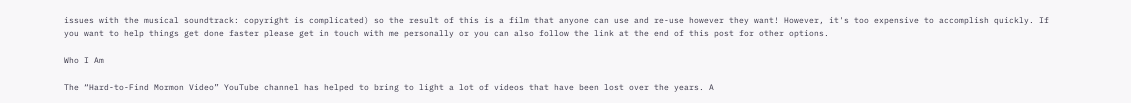issues with the musical soundtrack: copyright is complicated) so the result of this is a film that anyone can use and re-use however they want! However, it's too expensive to accomplish quickly. If you want to help things get done faster please get in touch with me personally or you can also follow the link at the end of this post for other options.

Who I Am

The “Hard-to-Find Mormon Video” YouTube channel has helped to bring to light a lot of videos that have been lost over the years. A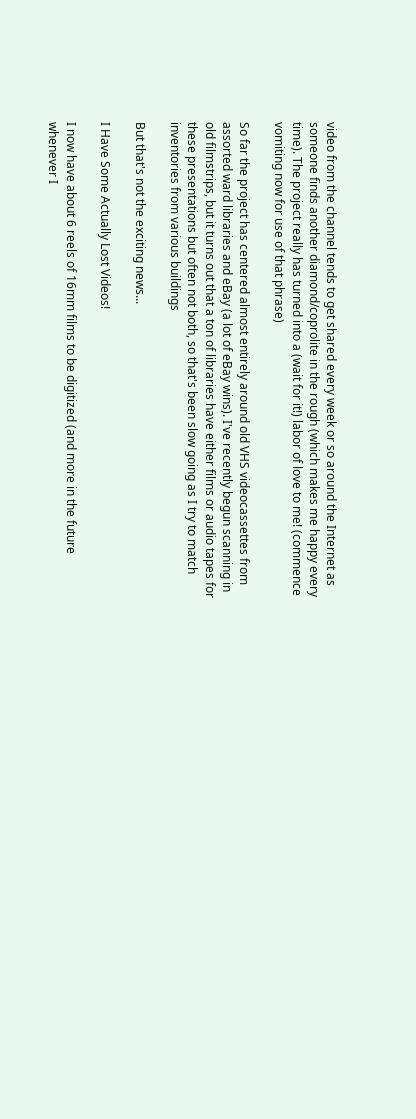video from the channel tends to get shared every week or so around the Internet as someone finds another diamond/coprolite in the rough (which makes me happy every time). The project really has turned into a (wait for it!) labor of love to me! (commence vomiting now for use of that phrase)

So far the project has centered almost entirely around old VHS videocassettes from assorted ward libraries and eBay (a lot of eBay wins). I've recently begun scanning in old filmstrips, but it turns out that a ton of libraries have either films or audio tapes for these presentations but often not both, so that's been slow going as I try to match inventories from various buildings

But that's not the exciting news...

I Have Some Actually Lost Videos!

I now have about 6 reels of 16mm films to be digitized (and more in the future whenever I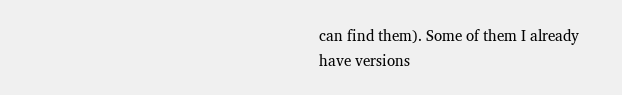can find them). Some of them I already have versions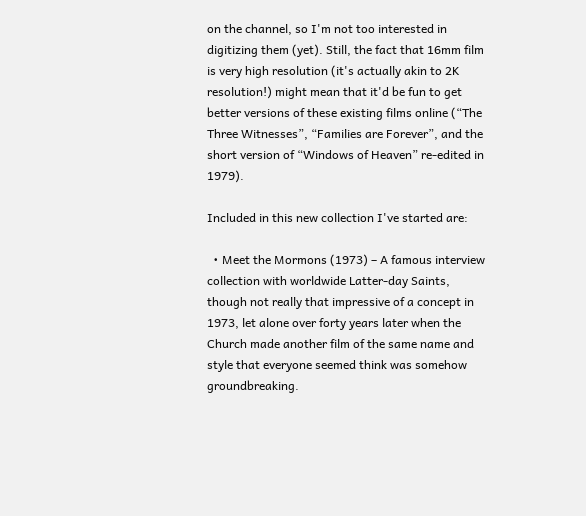on the channel, so I'm not too interested in digitizing them (yet). Still, the fact that 16mm film is very high resolution (it's actually akin to 2K resolution!) might mean that it'd be fun to get better versions of these existing films online (“The Three Witnesses”, “Families are Forever”, and the short version of “Windows of Heaven” re-edited in 1979).

Included in this new collection I've started are:

  • Meet the Mormons (1973) – A famous interview collection with worldwide Latter-day Saints, though not really that impressive of a concept in 1973, let alone over forty years later when the Church made another film of the same name and style that everyone seemed think was somehow groundbreaking.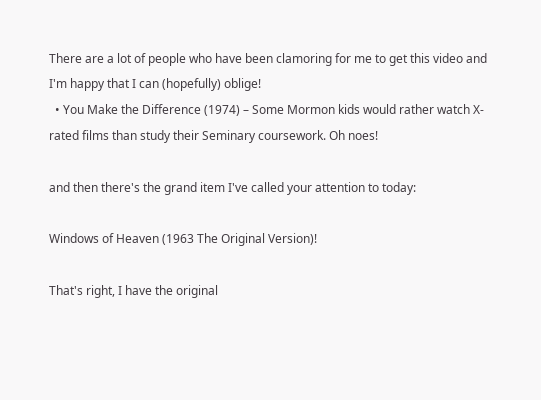There are a lot of people who have been clamoring for me to get this video and I'm happy that I can (hopefully) oblige!
  • You Make the Difference (1974) – Some Mormon kids would rather watch X-rated films than study their Seminary coursework. Oh noes!

and then there's the grand item I've called your attention to today:

Windows of Heaven (1963 The Original Version)!

That's right, I have the original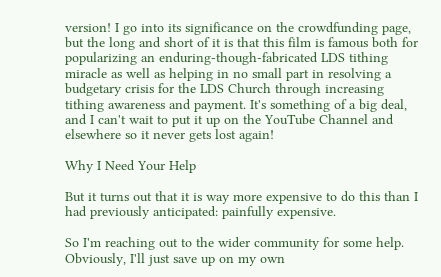version! I go into its significance on the crowdfunding page, but the long and short of it is that this film is famous both for popularizing an enduring-though-fabricated LDS tithing miracle as well as helping in no small part in resolving a budgetary crisis for the LDS Church through increasing tithing awareness and payment. It's something of a big deal, and I can't wait to put it up on the YouTube Channel and elsewhere so it never gets lost again!

Why I Need Your Help

But it turns out that it is way more expensive to do this than I had previously anticipated: painfully expensive.

So I'm reaching out to the wider community for some help. Obviously, I'll just save up on my own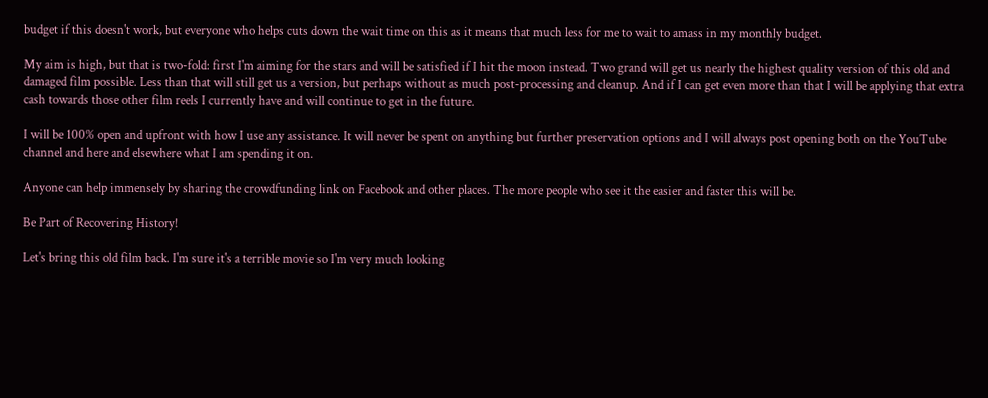budget if this doesn't work, but everyone who helps cuts down the wait time on this as it means that much less for me to wait to amass in my monthly budget.

My aim is high, but that is two-fold: first I'm aiming for the stars and will be satisfied if I hit the moon instead. Two grand will get us nearly the highest quality version of this old and damaged film possible. Less than that will still get us a version, but perhaps without as much post-processing and cleanup. And if I can get even more than that I will be applying that extra cash towards those other film reels I currently have and will continue to get in the future.

I will be 100% open and upfront with how I use any assistance. It will never be spent on anything but further preservation options and I will always post opening both on the YouTube channel and here and elsewhere what I am spending it on.

Anyone can help immensely by sharing the crowdfunding link on Facebook and other places. The more people who see it the easier and faster this will be.

Be Part of Recovering History!

Let's bring this old film back. I'm sure it's a terrible movie so I'm very much looking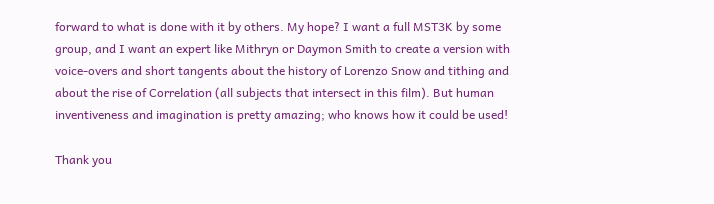forward to what is done with it by others. My hope? I want a full MST3K by some group, and I want an expert like Mithryn or Daymon Smith to create a version with voice-overs and short tangents about the history of Lorenzo Snow and tithing and about the rise of Correlation (all subjects that intersect in this film). But human inventiveness and imagination is pretty amazing; who knows how it could be used!

Thank you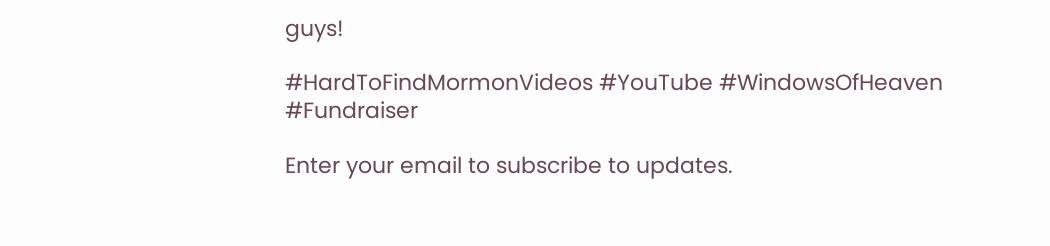guys!

#HardToFindMormonVideos #YouTube #WindowsOfHeaven #Fundraiser

Enter your email to subscribe to updates.